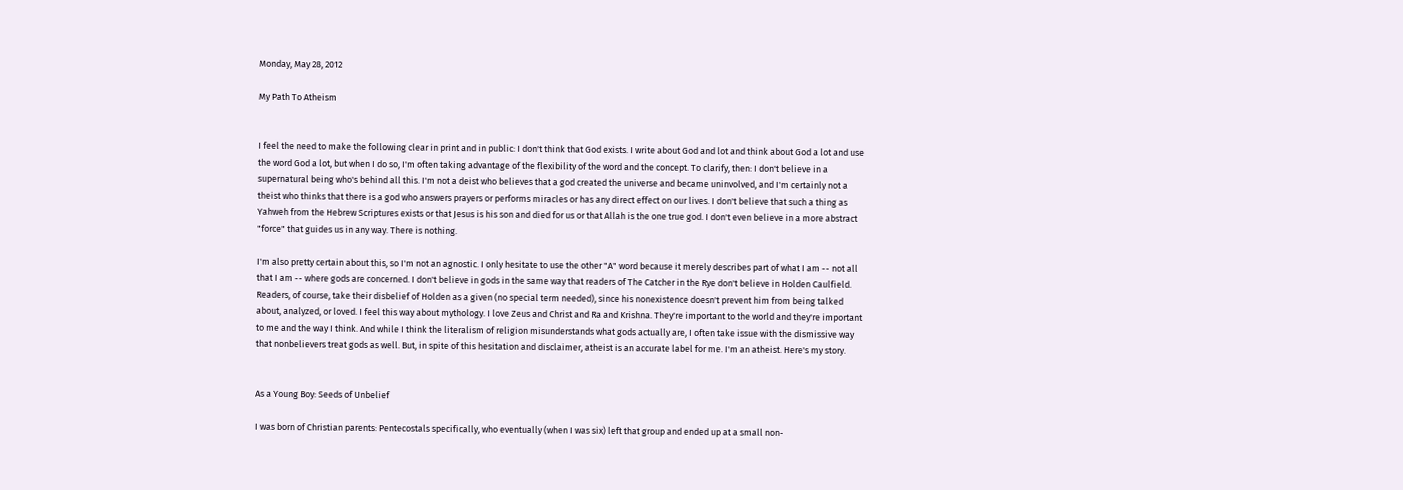Monday, May 28, 2012

My Path To Atheism


I feel the need to make the following clear in print and in public: I don't think that God exists. I write about God and lot and think about God a lot and use the word God a lot, but when I do so, I'm often taking advantage of the flexibility of the word and the concept. To clarify, then: I don't believe in a supernatural being who's behind all this. I'm not a deist who believes that a god created the universe and became uninvolved, and I'm certainly not a theist who thinks that there is a god who answers prayers or performs miracles or has any direct effect on our lives. I don't believe that such a thing as Yahweh from the Hebrew Scriptures exists or that Jesus is his son and died for us or that Allah is the one true god. I don't even believe in a more abstract "force" that guides us in any way. There is nothing.

I'm also pretty certain about this, so I'm not an agnostic. I only hesitate to use the other "A" word because it merely describes part of what I am -- not all that I am -- where gods are concerned. I don't believe in gods in the same way that readers of The Catcher in the Rye don't believe in Holden Caulfield. Readers, of course, take their disbelief of Holden as a given (no special term needed), since his nonexistence doesn't prevent him from being talked about, analyzed, or loved. I feel this way about mythology. I love Zeus and Christ and Ra and Krishna. They're important to the world and they're important to me and the way I think. And while I think the literalism of religion misunderstands what gods actually are, I often take issue with the dismissive way that nonbelievers treat gods as well. But, in spite of this hesitation and disclaimer, atheist is an accurate label for me. I'm an atheist. Here's my story.


As a Young Boy: Seeds of Unbelief

I was born of Christian parents: Pentecostals specifically, who eventually (when I was six) left that group and ended up at a small non-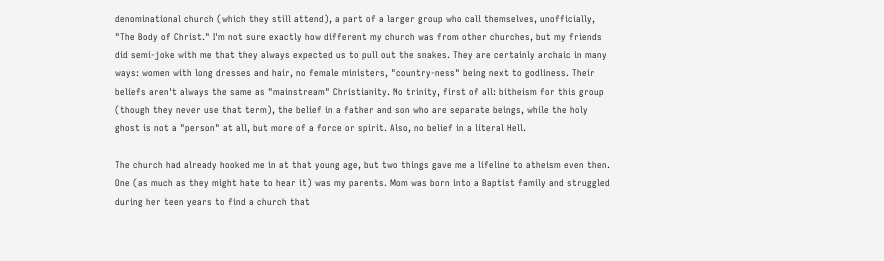denominational church (which they still attend), a part of a larger group who call themselves, unofficially, "The Body of Christ." I'm not sure exactly how different my church was from other churches, but my friends did semi-joke with me that they always expected us to pull out the snakes. They are certainly archaic in many ways: women with long dresses and hair, no female ministers, "country-ness" being next to godliness. Their beliefs aren't always the same as "mainstream" Christianity. No trinity, first of all: bitheism for this group (though they never use that term), the belief in a father and son who are separate beings, while the holy ghost is not a "person" at all, but more of a force or spirit. Also, no belief in a literal Hell.

The church had already hooked me in at that young age, but two things gave me a lifeline to atheism even then. One (as much as they might hate to hear it) was my parents. Mom was born into a Baptist family and struggled during her teen years to find a church that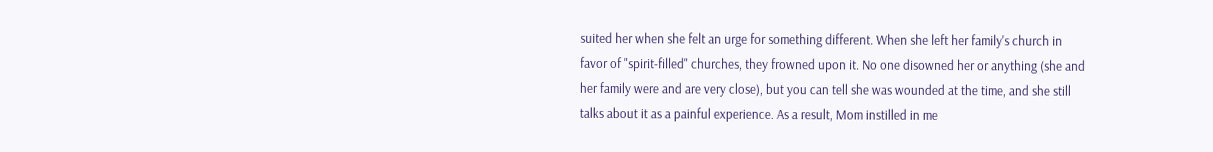suited her when she felt an urge for something different. When she left her family's church in favor of "spirit-filled" churches, they frowned upon it. No one disowned her or anything (she and her family were and are very close), but you can tell she was wounded at the time, and she still talks about it as a painful experience. As a result, Mom instilled in me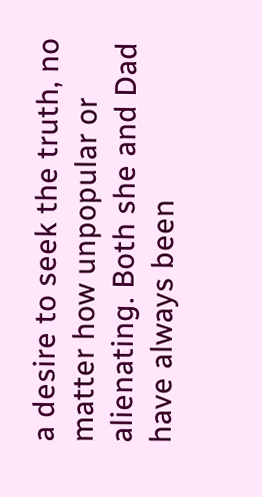a desire to seek the truth, no matter how unpopular or alienating. Both she and Dad have always been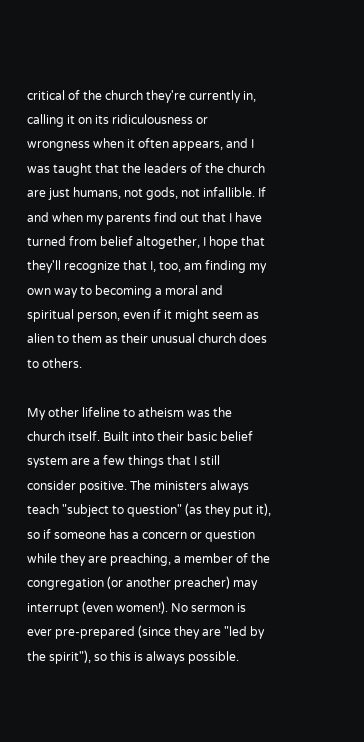critical of the church they're currently in, calling it on its ridiculousness or wrongness when it often appears, and I was taught that the leaders of the church are just humans, not gods, not infallible. If and when my parents find out that I have turned from belief altogether, I hope that they'll recognize that I, too, am finding my own way to becoming a moral and spiritual person, even if it might seem as alien to them as their unusual church does to others.

My other lifeline to atheism was the church itself. Built into their basic belief system are a few things that I still consider positive. The ministers always teach "subject to question" (as they put it), so if someone has a concern or question while they are preaching, a member of the congregation (or another preacher) may interrupt (even women!). No sermon is ever pre-prepared (since they are "led by the spirit"), so this is always possible.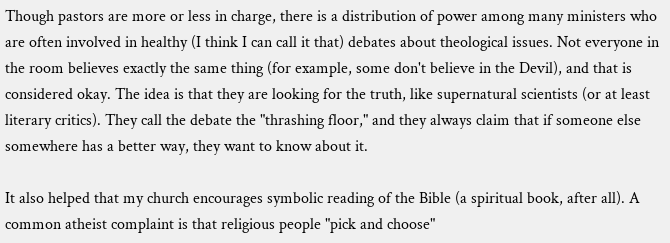Though pastors are more or less in charge, there is a distribution of power among many ministers who are often involved in healthy (I think I can call it that) debates about theological issues. Not everyone in the room believes exactly the same thing (for example, some don't believe in the Devil), and that is considered okay. The idea is that they are looking for the truth, like supernatural scientists (or at least literary critics). They call the debate the "thrashing floor," and they always claim that if someone else somewhere has a better way, they want to know about it.

It also helped that my church encourages symbolic reading of the Bible (a spiritual book, after all). A common atheist complaint is that religious people "pick and choose"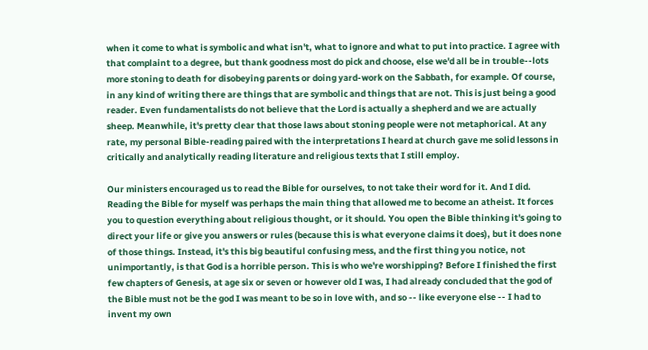when it come to what is symbolic and what isn't, what to ignore and what to put into practice. I agree with that complaint to a degree, but thank goodness most do pick and choose, else we'd all be in trouble--lots more stoning to death for disobeying parents or doing yard-work on the Sabbath, for example. Of course, in any kind of writing there are things that are symbolic and things that are not. This is just being a good reader. Even fundamentalists do not believe that the Lord is actually a shepherd and we are actually sheep. Meanwhile, it's pretty clear that those laws about stoning people were not metaphorical. At any rate, my personal Bible-reading paired with the interpretations I heard at church gave me solid lessons in critically and analytically reading literature and religious texts that I still employ.

Our ministers encouraged us to read the Bible for ourselves, to not take their word for it. And I did. Reading the Bible for myself was perhaps the main thing that allowed me to become an atheist. It forces you to question everything about religious thought, or it should. You open the Bible thinking it's going to direct your life or give you answers or rules (because this is what everyone claims it does), but it does none of those things. Instead, it's this big beautiful confusing mess, and the first thing you notice, not unimportantly, is that God is a horrible person. This is who we're worshipping? Before I finished the first few chapters of Genesis, at age six or seven or however old I was, I had already concluded that the god of the Bible must not be the god I was meant to be so in love with, and so -- like everyone else -- I had to invent my own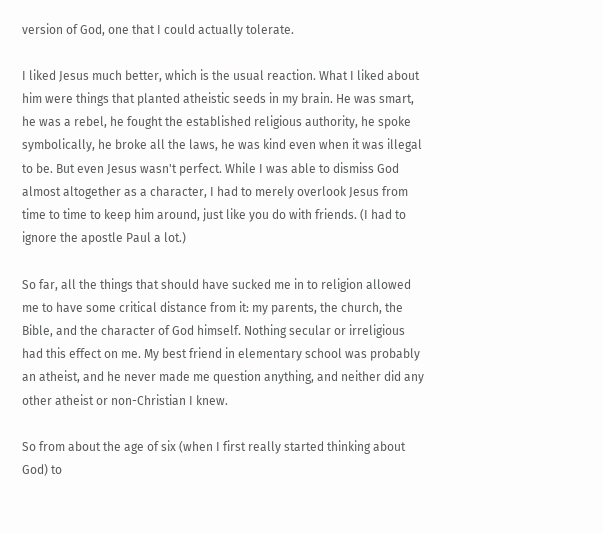version of God, one that I could actually tolerate.

I liked Jesus much better, which is the usual reaction. What I liked about him were things that planted atheistic seeds in my brain. He was smart, he was a rebel, he fought the established religious authority, he spoke symbolically, he broke all the laws, he was kind even when it was illegal to be. But even Jesus wasn't perfect. While I was able to dismiss God almost altogether as a character, I had to merely overlook Jesus from time to time to keep him around, just like you do with friends. (I had to ignore the apostle Paul a lot.)

So far, all the things that should have sucked me in to religion allowed me to have some critical distance from it: my parents, the church, the Bible, and the character of God himself. Nothing secular or irreligious had this effect on me. My best friend in elementary school was probably an atheist, and he never made me question anything, and neither did any other atheist or non-Christian I knew.

So from about the age of six (when I first really started thinking about God) to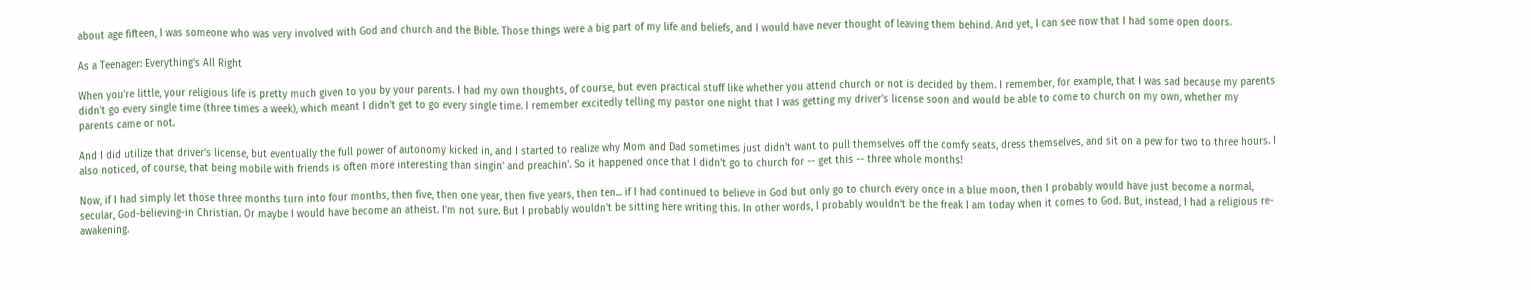about age fifteen, I was someone who was very involved with God and church and the Bible. Those things were a big part of my life and beliefs, and I would have never thought of leaving them behind. And yet, I can see now that I had some open doors.

As a Teenager: Everything's All Right

When you're little, your religious life is pretty much given to you by your parents. I had my own thoughts, of course, but even practical stuff like whether you attend church or not is decided by them. I remember, for example, that I was sad because my parents didn't go every single time (three times a week), which meant I didn't get to go every single time. I remember excitedly telling my pastor one night that I was getting my driver's license soon and would be able to come to church on my own, whether my parents came or not.

And I did utilize that driver's license, but eventually the full power of autonomy kicked in, and I started to realize why Mom and Dad sometimes just didn't want to pull themselves off the comfy seats, dress themselves, and sit on a pew for two to three hours. I also noticed, of course, that being mobile with friends is often more interesting than singin' and preachin'. So it happened once that I didn't go to church for -- get this -- three whole months!

Now, if I had simply let those three months turn into four months, then five, then one year, then five years, then ten... if I had continued to believe in God but only go to church every once in a blue moon, then I probably would have just become a normal, secular, God-believing-in Christian. Or maybe I would have become an atheist. I'm not sure. But I probably wouldn't be sitting here writing this. In other words, I probably wouldn't be the freak I am today when it comes to God. But, instead, I had a religious re-awakening.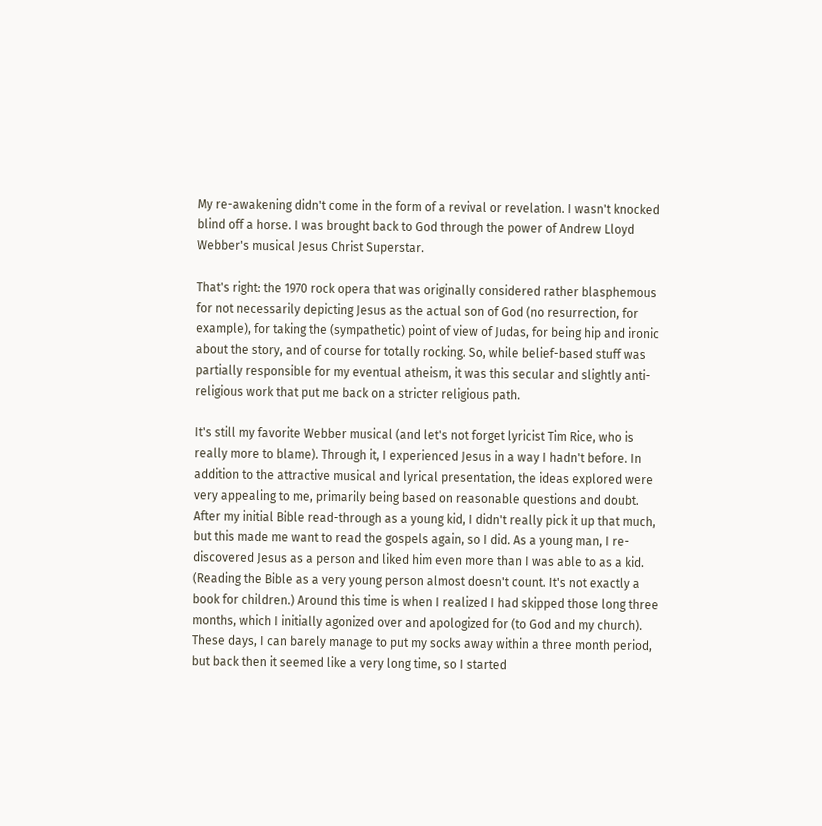My re-awakening didn't come in the form of a revival or revelation. I wasn't knocked blind off a horse. I was brought back to God through the power of Andrew Lloyd Webber's musical Jesus Christ Superstar.

That's right: the 1970 rock opera that was originally considered rather blasphemous for not necessarily depicting Jesus as the actual son of God (no resurrection, for example), for taking the (sympathetic) point of view of Judas, for being hip and ironic about the story, and of course for totally rocking. So, while belief-based stuff was partially responsible for my eventual atheism, it was this secular and slightly anti-religious work that put me back on a stricter religious path.

It's still my favorite Webber musical (and let's not forget lyricist Tim Rice, who is really more to blame). Through it, I experienced Jesus in a way I hadn't before. In addition to the attractive musical and lyrical presentation, the ideas explored were very appealing to me, primarily being based on reasonable questions and doubt. After my initial Bible read-through as a young kid, I didn't really pick it up that much, but this made me want to read the gospels again, so I did. As a young man, I re-discovered Jesus as a person and liked him even more than I was able to as a kid. (Reading the Bible as a very young person almost doesn't count. It's not exactly a book for children.) Around this time is when I realized I had skipped those long three months, which I initially agonized over and apologized for (to God and my church). These days, I can barely manage to put my socks away within a three month period, but back then it seemed like a very long time, so I started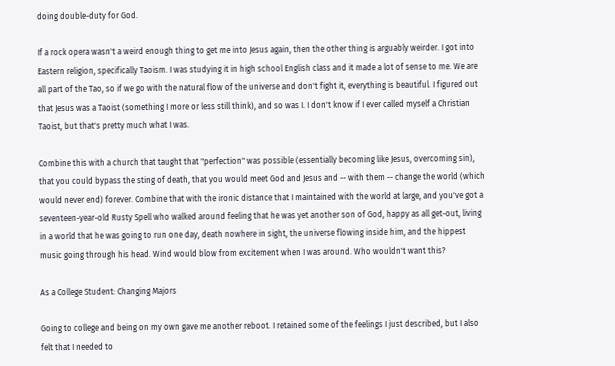doing double-duty for God.

If a rock opera wasn't a weird enough thing to get me into Jesus again, then the other thing is arguably weirder. I got into Eastern religion, specifically Taoism. I was studying it in high school English class and it made a lot of sense to me. We are all part of the Tao, so if we go with the natural flow of the universe and don't fight it, everything is beautiful. I figured out that Jesus was a Taoist (something I more or less still think), and so was I. I don't know if I ever called myself a Christian Taoist, but that's pretty much what I was.

Combine this with a church that taught that "perfection" was possible (essentially becoming like Jesus, overcoming sin), that you could bypass the sting of death, that you would meet God and Jesus and -- with them -- change the world (which would never end) forever. Combine that with the ironic distance that I maintained with the world at large, and you've got a seventeen-year-old Rusty Spell who walked around feeling that he was yet another son of God, happy as all get-out, living in a world that he was going to run one day, death nowhere in sight, the universe flowing inside him, and the hippest music going through his head. Wind would blow from excitement when I was around. Who wouldn't want this?

As a College Student: Changing Majors

Going to college and being on my own gave me another reboot. I retained some of the feelings I just described, but I also felt that I needed to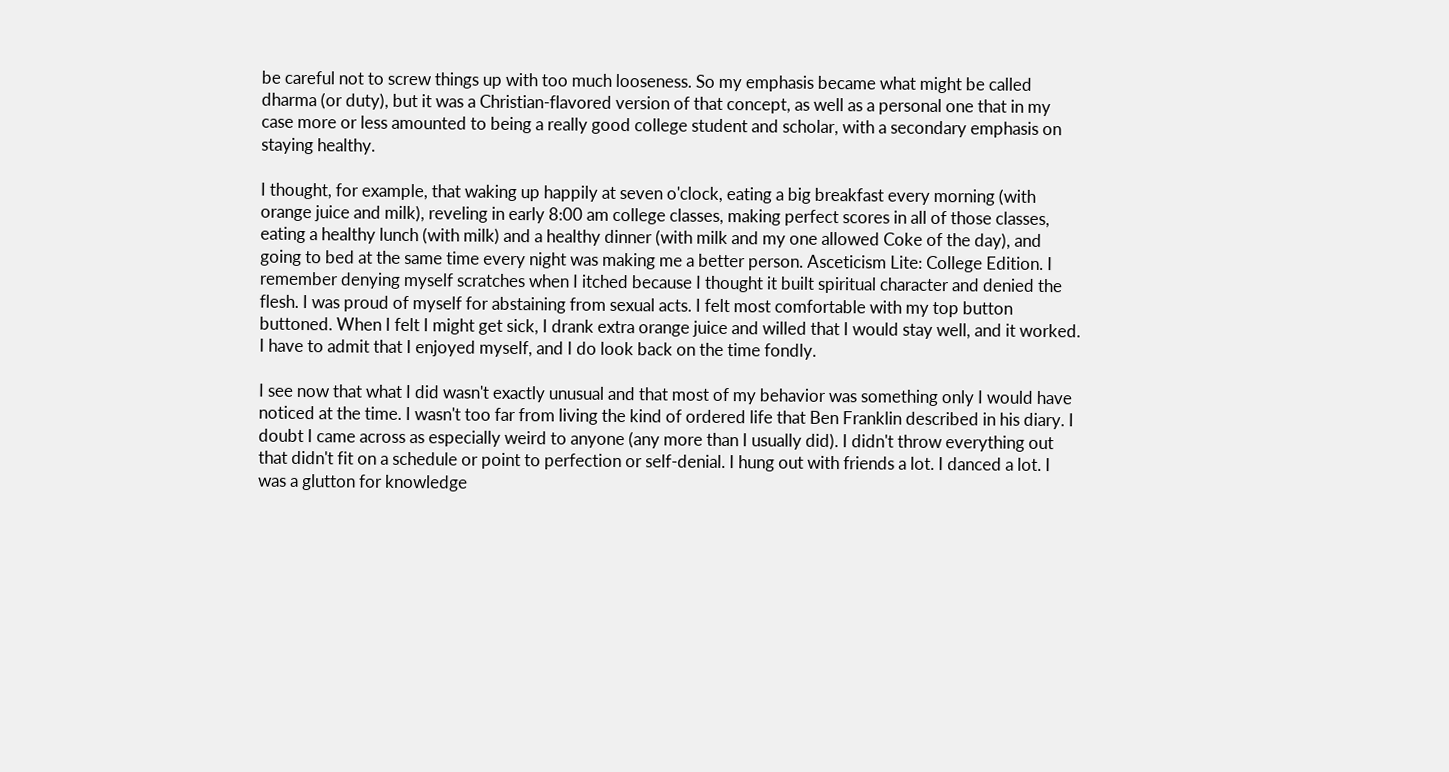be careful not to screw things up with too much looseness. So my emphasis became what might be called dharma (or duty), but it was a Christian-flavored version of that concept, as well as a personal one that in my case more or less amounted to being a really good college student and scholar, with a secondary emphasis on staying healthy.

I thought, for example, that waking up happily at seven o'clock, eating a big breakfast every morning (with orange juice and milk), reveling in early 8:00 am college classes, making perfect scores in all of those classes, eating a healthy lunch (with milk) and a healthy dinner (with milk and my one allowed Coke of the day), and going to bed at the same time every night was making me a better person. Asceticism Lite: College Edition. I remember denying myself scratches when I itched because I thought it built spiritual character and denied the flesh. I was proud of myself for abstaining from sexual acts. I felt most comfortable with my top button buttoned. When I felt I might get sick, I drank extra orange juice and willed that I would stay well, and it worked. I have to admit that I enjoyed myself, and I do look back on the time fondly.

I see now that what I did wasn't exactly unusual and that most of my behavior was something only I would have noticed at the time. I wasn't too far from living the kind of ordered life that Ben Franklin described in his diary. I doubt I came across as especially weird to anyone (any more than I usually did). I didn't throw everything out that didn't fit on a schedule or point to perfection or self-denial. I hung out with friends a lot. I danced a lot. I was a glutton for knowledge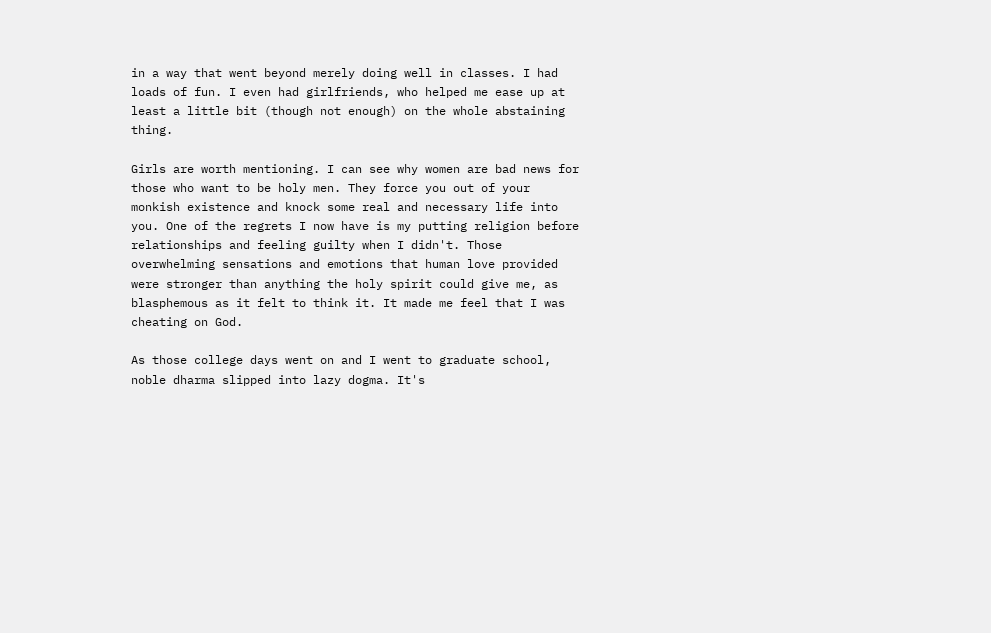in a way that went beyond merely doing well in classes. I had loads of fun. I even had girlfriends, who helped me ease up at least a little bit (though not enough) on the whole abstaining thing.

Girls are worth mentioning. I can see why women are bad news for those who want to be holy men. They force you out of your monkish existence and knock some real and necessary life into you. One of the regrets I now have is my putting religion before relationships and feeling guilty when I didn't. Those overwhelming sensations and emotions that human love provided were stronger than anything the holy spirit could give me, as blasphemous as it felt to think it. It made me feel that I was cheating on God.

As those college days went on and I went to graduate school, noble dharma slipped into lazy dogma. It's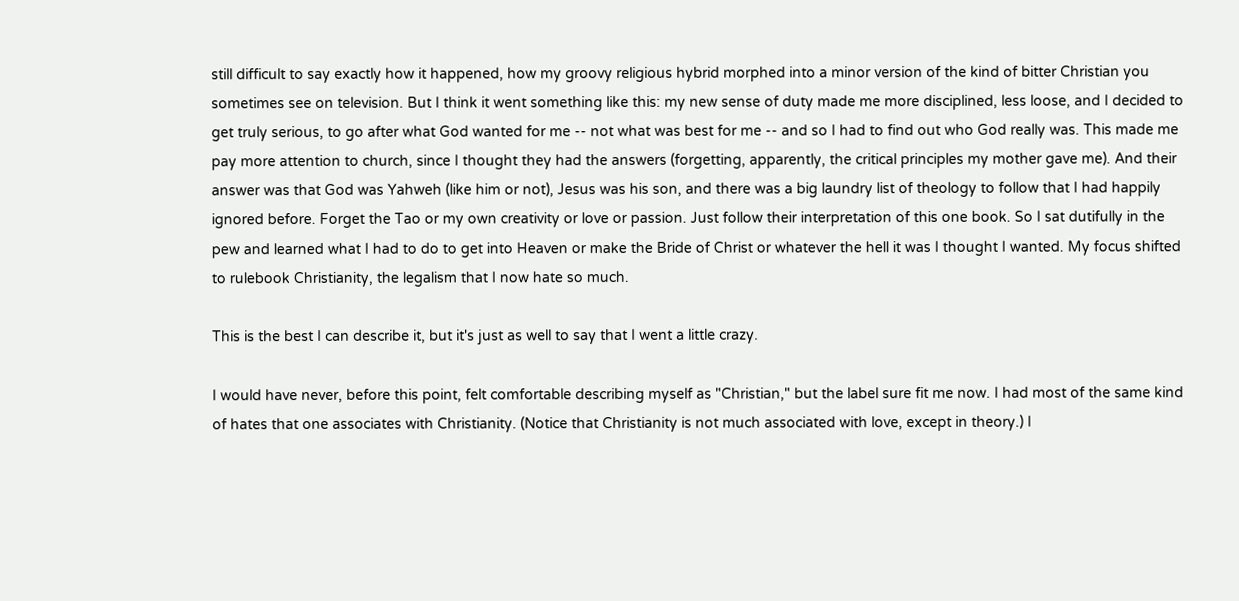still difficult to say exactly how it happened, how my groovy religious hybrid morphed into a minor version of the kind of bitter Christian you sometimes see on television. But I think it went something like this: my new sense of duty made me more disciplined, less loose, and I decided to get truly serious, to go after what God wanted for me -- not what was best for me -- and so I had to find out who God really was. This made me pay more attention to church, since I thought they had the answers (forgetting, apparently, the critical principles my mother gave me). And their answer was that God was Yahweh (like him or not), Jesus was his son, and there was a big laundry list of theology to follow that I had happily ignored before. Forget the Tao or my own creativity or love or passion. Just follow their interpretation of this one book. So I sat dutifully in the pew and learned what I had to do to get into Heaven or make the Bride of Christ or whatever the hell it was I thought I wanted. My focus shifted to rulebook Christianity, the legalism that I now hate so much.

This is the best I can describe it, but it's just as well to say that I went a little crazy.

I would have never, before this point, felt comfortable describing myself as "Christian," but the label sure fit me now. I had most of the same kind of hates that one associates with Christianity. (Notice that Christianity is not much associated with love, except in theory.) I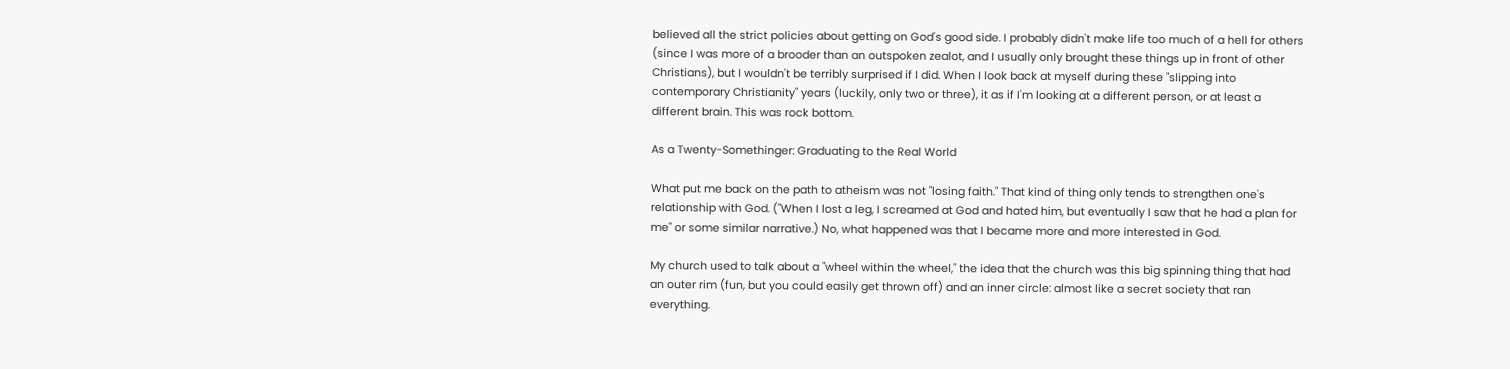believed all the strict policies about getting on God's good side. I probably didn't make life too much of a hell for others (since I was more of a brooder than an outspoken zealot, and I usually only brought these things up in front of other Christians), but I wouldn't be terribly surprised if I did. When I look back at myself during these "slipping into contemporary Christianity" years (luckily, only two or three), it as if I'm looking at a different person, or at least a different brain. This was rock bottom.

As a Twenty-Somethinger: Graduating to the Real World

What put me back on the path to atheism was not "losing faith." That kind of thing only tends to strengthen one's relationship with God. ("When I lost a leg, I screamed at God and hated him, but eventually I saw that he had a plan for me" or some similar narrative.) No, what happened was that I became more and more interested in God.

My church used to talk about a "wheel within the wheel," the idea that the church was this big spinning thing that had an outer rim (fun, but you could easily get thrown off) and an inner circle: almost like a secret society that ran everything.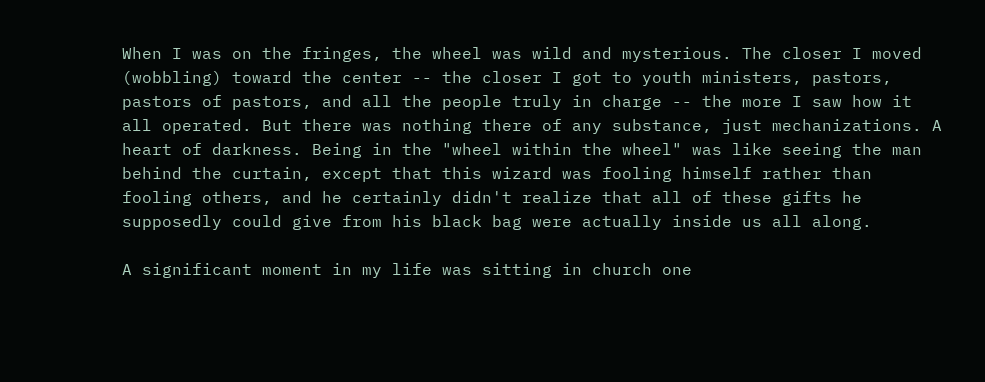When I was on the fringes, the wheel was wild and mysterious. The closer I moved (wobbling) toward the center -- the closer I got to youth ministers, pastors, pastors of pastors, and all the people truly in charge -- the more I saw how it all operated. But there was nothing there of any substance, just mechanizations. A heart of darkness. Being in the "wheel within the wheel" was like seeing the man behind the curtain, except that this wizard was fooling himself rather than fooling others, and he certainly didn't realize that all of these gifts he supposedly could give from his black bag were actually inside us all along.

A significant moment in my life was sitting in church one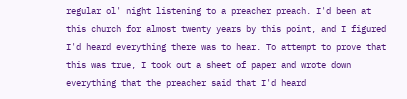regular ol' night listening to a preacher preach. I'd been at this church for almost twenty years by this point, and I figured I'd heard everything there was to hear. To attempt to prove that this was true, I took out a sheet of paper and wrote down everything that the preacher said that I'd heard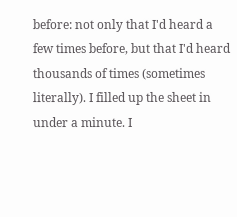before: not only that I'd heard a few times before, but that I'd heard thousands of times (sometimes literally). I filled up the sheet in under a minute. I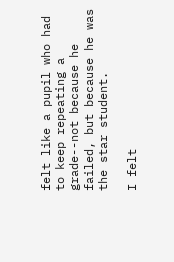felt like a pupil who had to keep repeating a grade--not because he failed, but because he was the star student.

I felt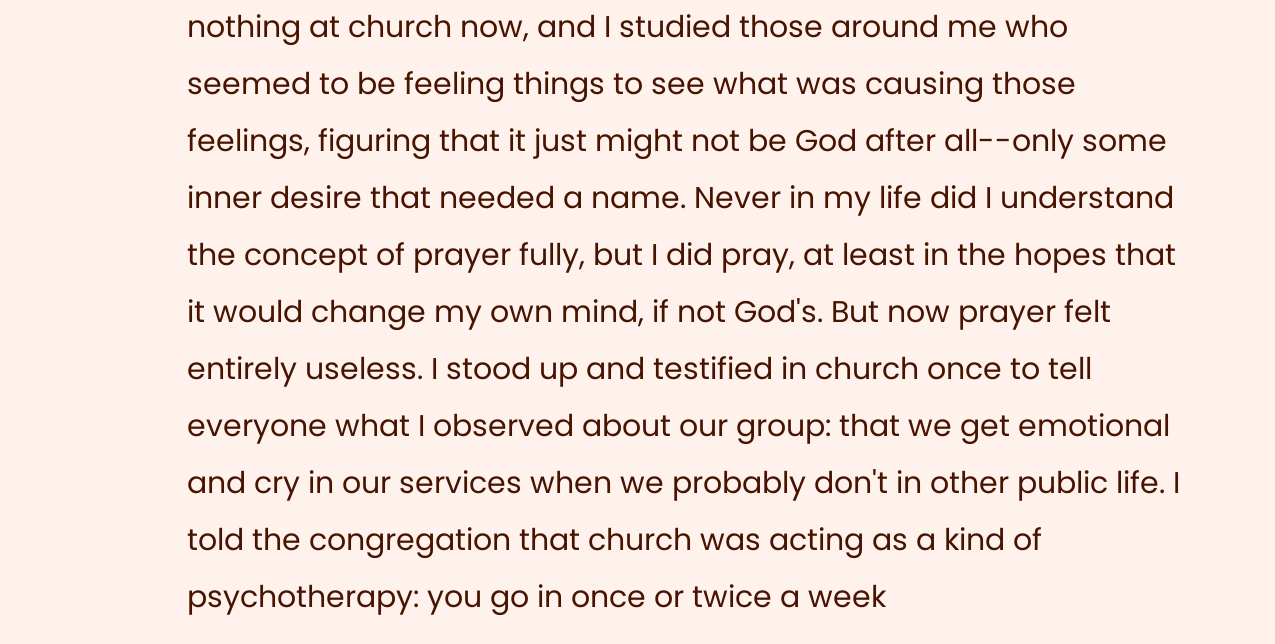nothing at church now, and I studied those around me who seemed to be feeling things to see what was causing those feelings, figuring that it just might not be God after all--only some inner desire that needed a name. Never in my life did I understand the concept of prayer fully, but I did pray, at least in the hopes that it would change my own mind, if not God's. But now prayer felt entirely useless. I stood up and testified in church once to tell everyone what I observed about our group: that we get emotional and cry in our services when we probably don't in other public life. I told the congregation that church was acting as a kind of psychotherapy: you go in once or twice a week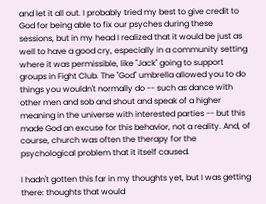and let it all out. I probably tried my best to give credit to God for being able to fix our psyches during these sessions, but in my head I realized that it would be just as well to have a good cry, especially in a community setting where it was permissible, like "Jack" going to support groups in Fight Club. The "God" umbrella allowed you to do things you wouldn't normally do -- such as dance with other men and sob and shout and speak of a higher meaning in the universe with interested parties -- but this made God an excuse for this behavior, not a reality. And, of course, church was often the therapy for the psychological problem that it itself caused.

I hadn't gotten this far in my thoughts yet, but I was getting there: thoughts that would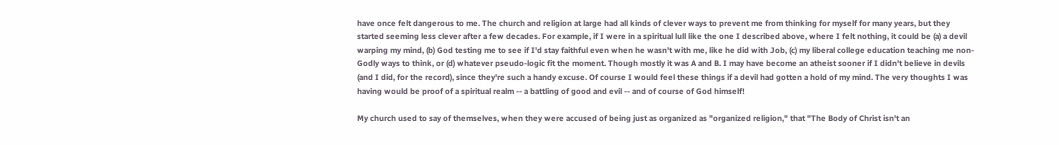have once felt dangerous to me. The church and religion at large had all kinds of clever ways to prevent me from thinking for myself for many years, but they started seeming less clever after a few decades. For example, if I were in a spiritual lull like the one I described above, where I felt nothing, it could be (a) a devil warping my mind, (b) God testing me to see if I'd stay faithful even when he wasn't with me, like he did with Job, (c) my liberal college education teaching me non-Godly ways to think, or (d) whatever pseudo-logic fit the moment. Though mostly it was A and B. I may have become an atheist sooner if I didn't believe in devils (and I did, for the record), since they're such a handy excuse. Of course I would feel these things if a devil had gotten a hold of my mind. The very thoughts I was having would be proof of a spiritual realm -- a battling of good and evil -- and of course of God himself!

My church used to say of themselves, when they were accused of being just as organized as "organized religion," that "The Body of Christ isn't an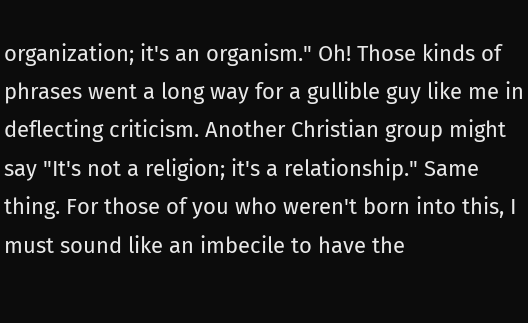organization; it's an organism." Oh! Those kinds of phrases went a long way for a gullible guy like me in deflecting criticism. Another Christian group might say "It's not a religion; it's a relationship." Same thing. For those of you who weren't born into this, I must sound like an imbecile to have the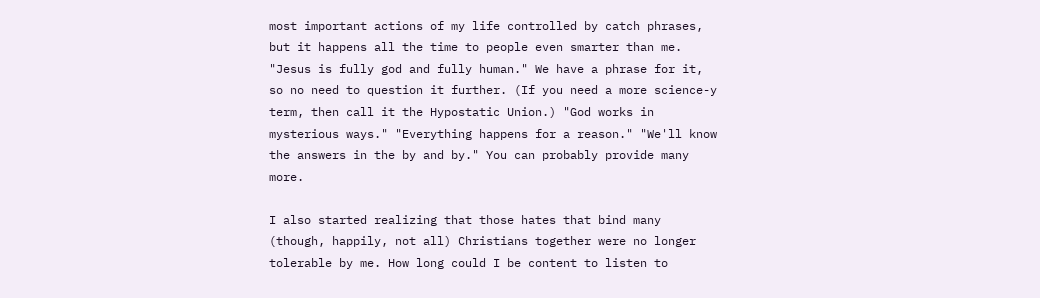most important actions of my life controlled by catch phrases, but it happens all the time to people even smarter than me. "Jesus is fully god and fully human." We have a phrase for it, so no need to question it further. (If you need a more science-y term, then call it the Hypostatic Union.) "God works in mysterious ways." "Everything happens for a reason." "We'll know the answers in the by and by." You can probably provide many more.

I also started realizing that those hates that bind many (though, happily, not all) Christians together were no longer tolerable by me. How long could I be content to listen to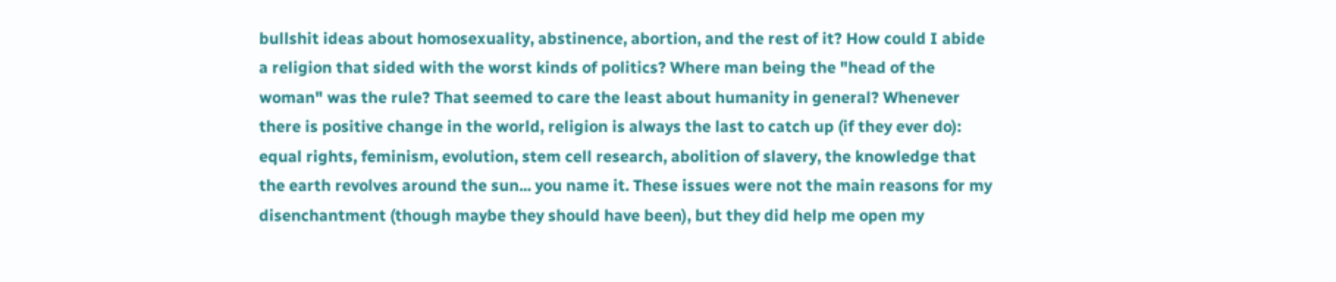bullshit ideas about homosexuality, abstinence, abortion, and the rest of it? How could I abide a religion that sided with the worst kinds of politics? Where man being the "head of the woman" was the rule? That seemed to care the least about humanity in general? Whenever there is positive change in the world, religion is always the last to catch up (if they ever do): equal rights, feminism, evolution, stem cell research, abolition of slavery, the knowledge that the earth revolves around the sun... you name it. These issues were not the main reasons for my disenchantment (though maybe they should have been), but they did help me open my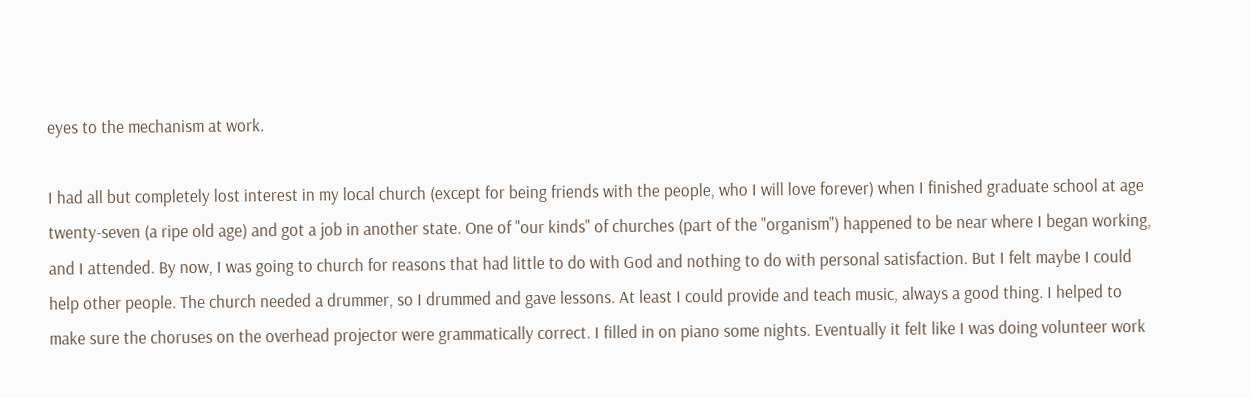eyes to the mechanism at work.

I had all but completely lost interest in my local church (except for being friends with the people, who I will love forever) when I finished graduate school at age twenty-seven (a ripe old age) and got a job in another state. One of "our kinds" of churches (part of the "organism") happened to be near where I began working, and I attended. By now, I was going to church for reasons that had little to do with God and nothing to do with personal satisfaction. But I felt maybe I could help other people. The church needed a drummer, so I drummed and gave lessons. At least I could provide and teach music, always a good thing. I helped to make sure the choruses on the overhead projector were grammatically correct. I filled in on piano some nights. Eventually it felt like I was doing volunteer work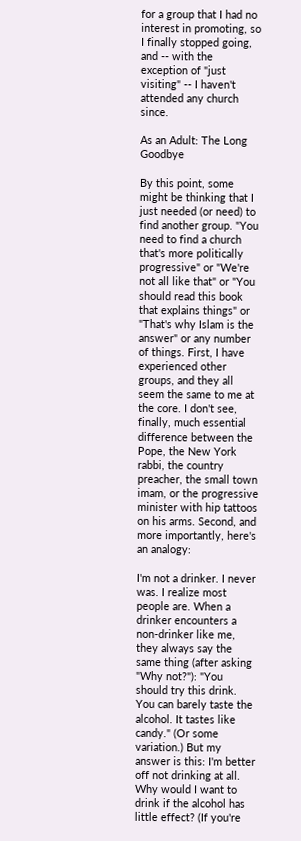for a group that I had no interest in promoting, so I finally stopped going, and -- with the exception of "just visiting" -- I haven't attended any church since.

As an Adult: The Long Goodbye

By this point, some might be thinking that I just needed (or need) to find another group. "You need to find a church that's more politically progressive" or "We're not all like that" or "You should read this book that explains things" or "That's why Islam is the answer" or any number of things. First, I have experienced other groups, and they all seem the same to me at the core. I don't see, finally, much essential difference between the Pope, the New York rabbi, the country preacher, the small town imam, or the progressive minister with hip tattoos on his arms. Second, and more importantly, here's an analogy:

I'm not a drinker. I never was. I realize most people are. When a drinker encounters a non-drinker like me, they always say the same thing (after asking "Why not?"): "You should try this drink. You can barely taste the alcohol. It tastes like candy." (Or some variation.) But my answer is this: I'm better off not drinking at all. Why would I want to drink if the alcohol has little effect? (If you're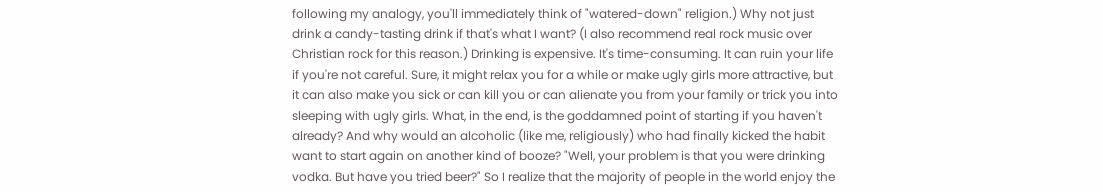following my analogy, you'll immediately think of "watered-down" religion.) Why not just drink a candy-tasting drink if that's what I want? (I also recommend real rock music over Christian rock for this reason.) Drinking is expensive. It's time-consuming. It can ruin your life if you're not careful. Sure, it might relax you for a while or make ugly girls more attractive, but it can also make you sick or can kill you or can alienate you from your family or trick you into sleeping with ugly girls. What, in the end, is the goddamned point of starting if you haven't already? And why would an alcoholic (like me, religiously) who had finally kicked the habit want to start again on another kind of booze? "Well, your problem is that you were drinking vodka. But have you tried beer?" So I realize that the majority of people in the world enjoy the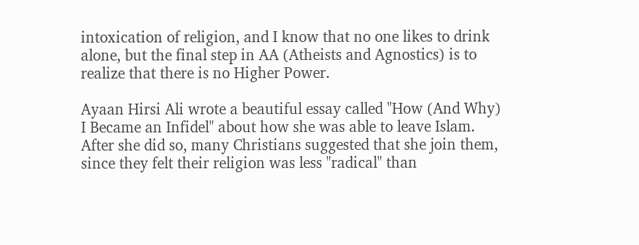intoxication of religion, and I know that no one likes to drink alone, but the final step in AA (Atheists and Agnostics) is to realize that there is no Higher Power.

Ayaan Hirsi Ali wrote a beautiful essay called "How (And Why) I Became an Infidel" about how she was able to leave Islam. After she did so, many Christians suggested that she join them, since they felt their religion was less "radical" than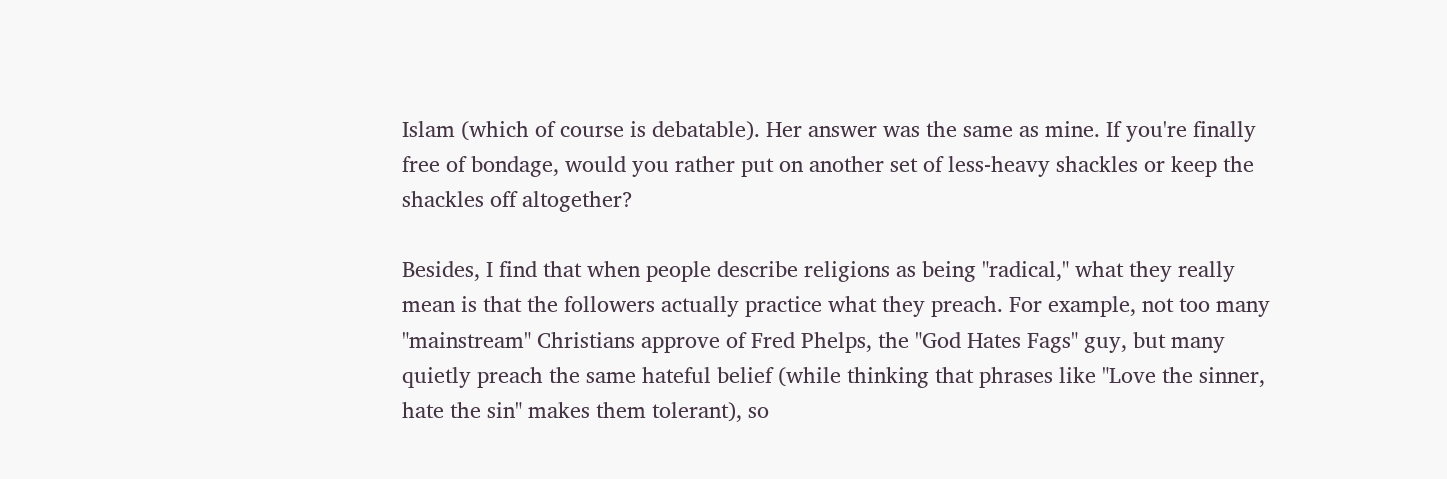Islam (which of course is debatable). Her answer was the same as mine. If you're finally free of bondage, would you rather put on another set of less-heavy shackles or keep the shackles off altogether?

Besides, I find that when people describe religions as being "radical," what they really mean is that the followers actually practice what they preach. For example, not too many "mainstream" Christians approve of Fred Phelps, the "God Hates Fags" guy, but many quietly preach the same hateful belief (while thinking that phrases like "Love the sinner, hate the sin" makes them tolerant), so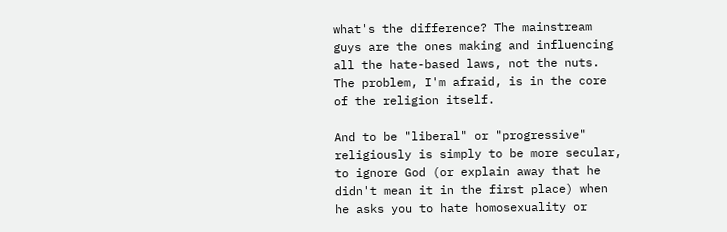what's the difference? The mainstream guys are the ones making and influencing all the hate-based laws, not the nuts. The problem, I'm afraid, is in the core of the religion itself.

And to be "liberal" or "progressive" religiously is simply to be more secular, to ignore God (or explain away that he didn't mean it in the first place) when he asks you to hate homosexuality or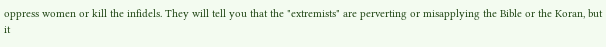oppress women or kill the infidels. They will tell you that the "extremists" are perverting or misapplying the Bible or the Koran, but it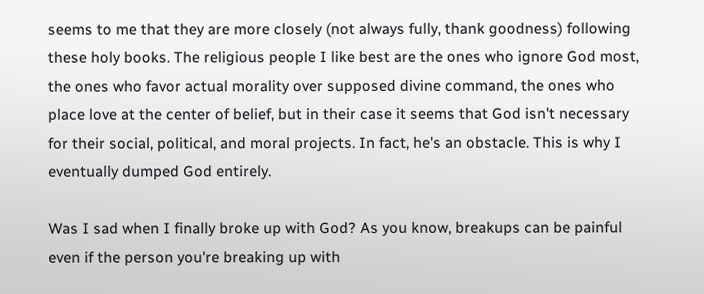seems to me that they are more closely (not always fully, thank goodness) following these holy books. The religious people I like best are the ones who ignore God most, the ones who favor actual morality over supposed divine command, the ones who place love at the center of belief, but in their case it seems that God isn't necessary for their social, political, and moral projects. In fact, he's an obstacle. This is why I eventually dumped God entirely.

Was I sad when I finally broke up with God? As you know, breakups can be painful even if the person you're breaking up with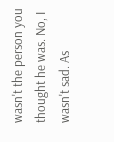wasn't the person you thought he was. No, I wasn't sad. As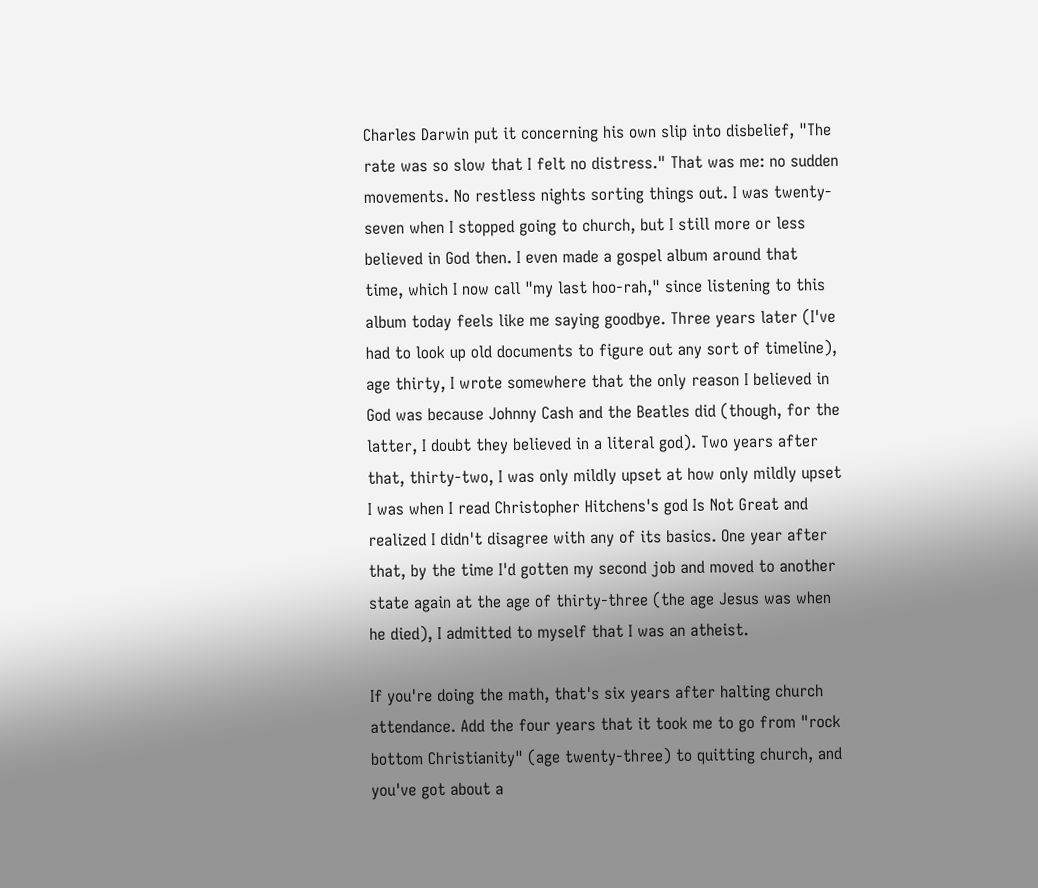Charles Darwin put it concerning his own slip into disbelief, "The rate was so slow that I felt no distress." That was me: no sudden movements. No restless nights sorting things out. I was twenty-seven when I stopped going to church, but I still more or less believed in God then. I even made a gospel album around that time, which I now call "my last hoo-rah," since listening to this album today feels like me saying goodbye. Three years later (I've had to look up old documents to figure out any sort of timeline), age thirty, I wrote somewhere that the only reason I believed in God was because Johnny Cash and the Beatles did (though, for the latter, I doubt they believed in a literal god). Two years after that, thirty-two, I was only mildly upset at how only mildly upset I was when I read Christopher Hitchens's god Is Not Great and realized I didn't disagree with any of its basics. One year after that, by the time I'd gotten my second job and moved to another state again at the age of thirty-three (the age Jesus was when he died), I admitted to myself that I was an atheist.

If you're doing the math, that's six years after halting church attendance. Add the four years that it took me to go from "rock bottom Christianity" (age twenty-three) to quitting church, and you've got about a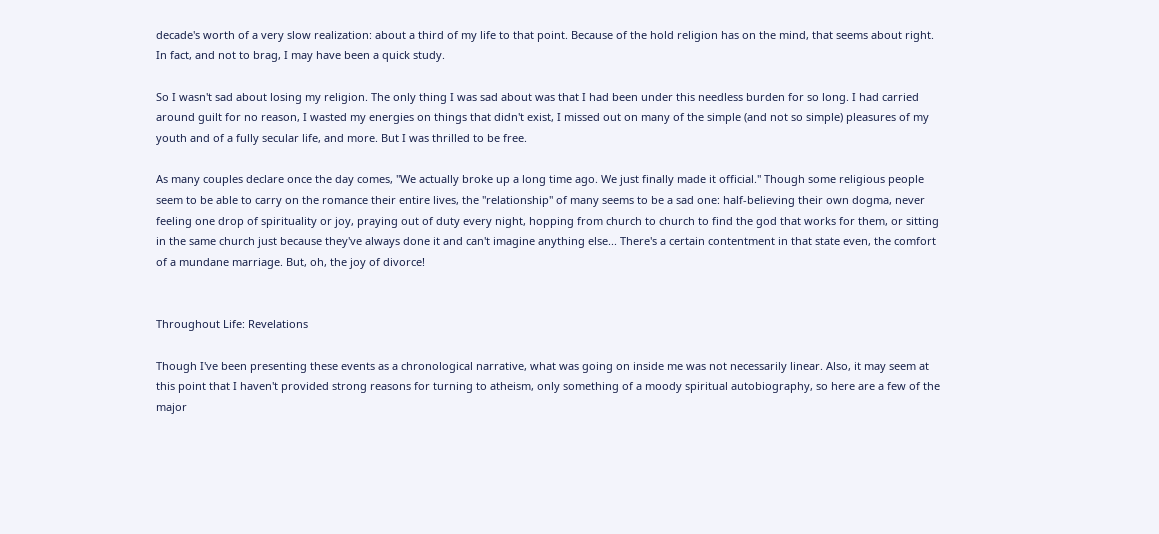decade's worth of a very slow realization: about a third of my life to that point. Because of the hold religion has on the mind, that seems about right. In fact, and not to brag, I may have been a quick study.

So I wasn't sad about losing my religion. The only thing I was sad about was that I had been under this needless burden for so long. I had carried around guilt for no reason, I wasted my energies on things that didn't exist, I missed out on many of the simple (and not so simple) pleasures of my youth and of a fully secular life, and more. But I was thrilled to be free.

As many couples declare once the day comes, "We actually broke up a long time ago. We just finally made it official." Though some religious people seem to be able to carry on the romance their entire lives, the "relationship" of many seems to be a sad one: half-believing their own dogma, never feeling one drop of spirituality or joy, praying out of duty every night, hopping from church to church to find the god that works for them, or sitting in the same church just because they've always done it and can't imagine anything else... There's a certain contentment in that state even, the comfort of a mundane marriage. But, oh, the joy of divorce!


Throughout Life: Revelations

Though I've been presenting these events as a chronological narrative, what was going on inside me was not necessarily linear. Also, it may seem at this point that I haven't provided strong reasons for turning to atheism, only something of a moody spiritual autobiography, so here are a few of the major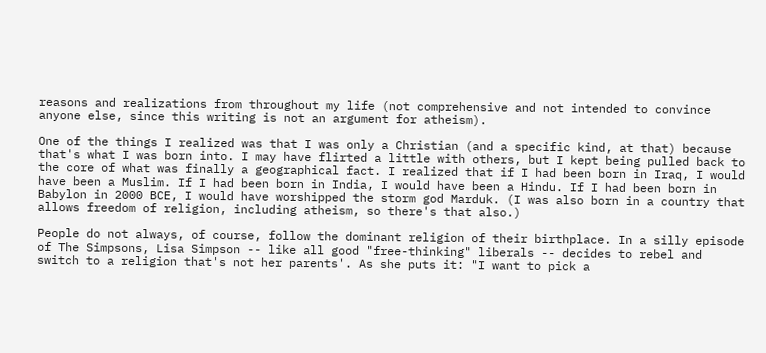reasons and realizations from throughout my life (not comprehensive and not intended to convince anyone else, since this writing is not an argument for atheism).

One of the things I realized was that I was only a Christian (and a specific kind, at that) because that's what I was born into. I may have flirted a little with others, but I kept being pulled back to the core of what was finally a geographical fact. I realized that if I had been born in Iraq, I would have been a Muslim. If I had been born in India, I would have been a Hindu. If I had been born in Babylon in 2000 BCE, I would have worshipped the storm god Marduk. (I was also born in a country that allows freedom of religion, including atheism, so there's that also.)

People do not always, of course, follow the dominant religion of their birthplace. In a silly episode of The Simpsons, Lisa Simpson -- like all good "free-thinking" liberals -- decides to rebel and switch to a religion that's not her parents'. As she puts it: "I want to pick a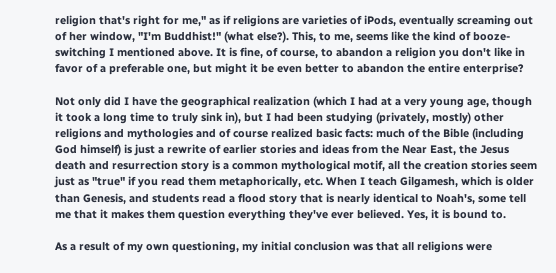religion that's right for me," as if religions are varieties of iPods, eventually screaming out of her window, "I'm Buddhist!" (what else?). This, to me, seems like the kind of booze-switching I mentioned above. It is fine, of course, to abandon a religion you don't like in favor of a preferable one, but might it be even better to abandon the entire enterprise?

Not only did I have the geographical realization (which I had at a very young age, though it took a long time to truly sink in), but I had been studying (privately, mostly) other religions and mythologies and of course realized basic facts: much of the Bible (including God himself) is just a rewrite of earlier stories and ideas from the Near East, the Jesus death and resurrection story is a common mythological motif, all the creation stories seem just as "true" if you read them metaphorically, etc. When I teach Gilgamesh, which is older than Genesis, and students read a flood story that is nearly identical to Noah's, some tell me that it makes them question everything they've ever believed. Yes, it is bound to.

As a result of my own questioning, my initial conclusion was that all religions were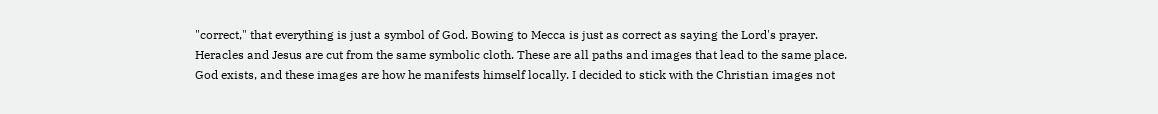"correct," that everything is just a symbol of God. Bowing to Mecca is just as correct as saying the Lord's prayer. Heracles and Jesus are cut from the same symbolic cloth. These are all paths and images that lead to the same place. God exists, and these images are how he manifests himself locally. I decided to stick with the Christian images not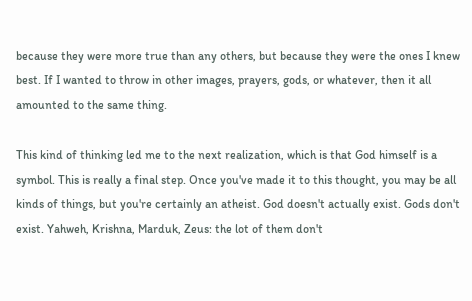because they were more true than any others, but because they were the ones I knew best. If I wanted to throw in other images, prayers, gods, or whatever, then it all amounted to the same thing.

This kind of thinking led me to the next realization, which is that God himself is a symbol. This is really a final step. Once you've made it to this thought, you may be all kinds of things, but you're certainly an atheist. God doesn't actually exist. Gods don't exist. Yahweh, Krishna, Marduk, Zeus: the lot of them don't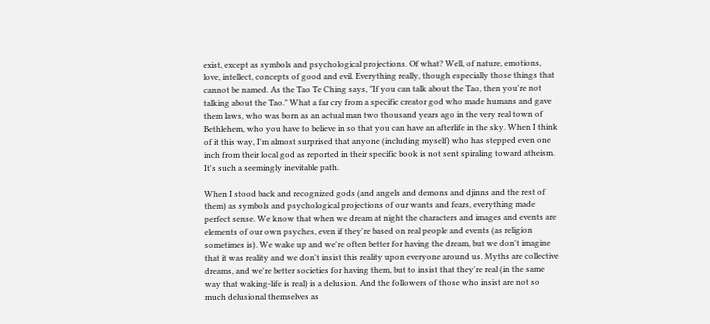exist, except as symbols and psychological projections. Of what? Well, of nature, emotions, love, intellect, concepts of good and evil. Everything really, though especially those things that cannot be named. As the Tao Te Ching says, "If you can talk about the Tao, then you're not talking about the Tao." What a far cry from a specific creator god who made humans and gave them laws, who was born as an actual man two thousand years ago in the very real town of Bethlehem, who you have to believe in so that you can have an afterlife in the sky. When I think of it this way, I'm almost surprised that anyone (including myself) who has stepped even one inch from their local god as reported in their specific book is not sent spiraling toward atheism. It's such a seemingly inevitable path.

When I stood back and recognized gods (and angels and demons and djinns and the rest of them) as symbols and psychological projections of our wants and fears, everything made perfect sense. We know that when we dream at night the characters and images and events are elements of our own psyches, even if they're based on real people and events (as religion sometimes is). We wake up and we're often better for having the dream, but we don't imagine that it was reality and we don't insist this reality upon everyone around us. Myths are collective dreams, and we're better societies for having them, but to insist that they're real (in the same way that waking-life is real) is a delusion. And the followers of those who insist are not so much delusional themselves as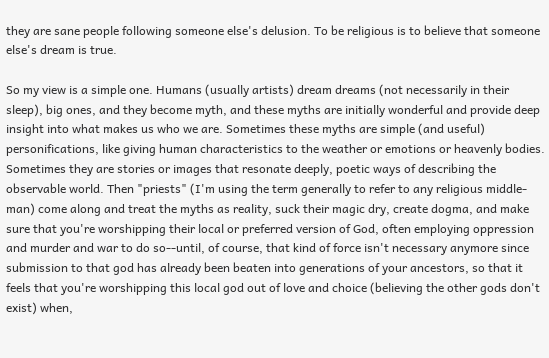they are sane people following someone else's delusion. To be religious is to believe that someone else's dream is true.

So my view is a simple one. Humans (usually artists) dream dreams (not necessarily in their sleep), big ones, and they become myth, and these myths are initially wonderful and provide deep insight into what makes us who we are. Sometimes these myths are simple (and useful) personifications, like giving human characteristics to the weather or emotions or heavenly bodies. Sometimes they are stories or images that resonate deeply, poetic ways of describing the observable world. Then "priests" (I'm using the term generally to refer to any religious middle-man) come along and treat the myths as reality, suck their magic dry, create dogma, and make sure that you're worshipping their local or preferred version of God, often employing oppression and murder and war to do so--until, of course, that kind of force isn't necessary anymore since submission to that god has already been beaten into generations of your ancestors, so that it feels that you're worshipping this local god out of love and choice (believing the other gods don't exist) when,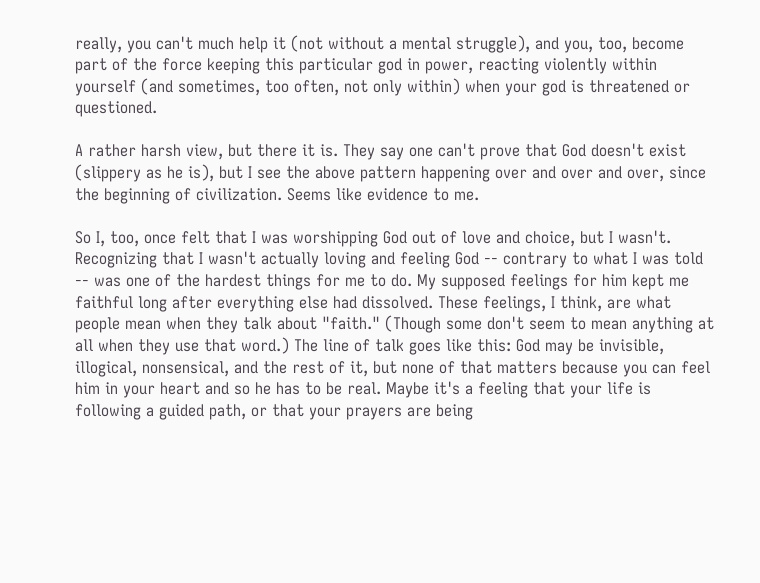really, you can't much help it (not without a mental struggle), and you, too, become part of the force keeping this particular god in power, reacting violently within yourself (and sometimes, too often, not only within) when your god is threatened or questioned.

A rather harsh view, but there it is. They say one can't prove that God doesn't exist (slippery as he is), but I see the above pattern happening over and over and over, since the beginning of civilization. Seems like evidence to me.

So I, too, once felt that I was worshipping God out of love and choice, but I wasn't. Recognizing that I wasn't actually loving and feeling God -- contrary to what I was told -- was one of the hardest things for me to do. My supposed feelings for him kept me faithful long after everything else had dissolved. These feelings, I think, are what people mean when they talk about "faith." (Though some don't seem to mean anything at all when they use that word.) The line of talk goes like this: God may be invisible, illogical, nonsensical, and the rest of it, but none of that matters because you can feel him in your heart and so he has to be real. Maybe it's a feeling that your life is following a guided path, or that your prayers are being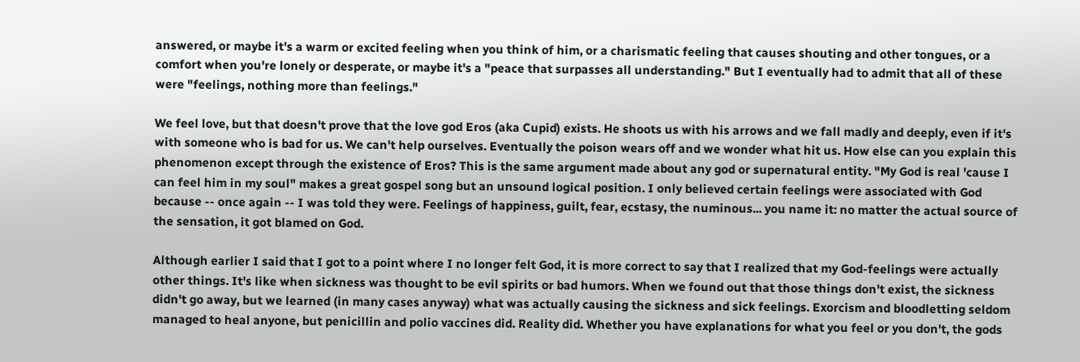answered, or maybe it's a warm or excited feeling when you think of him, or a charismatic feeling that causes shouting and other tongues, or a comfort when you're lonely or desperate, or maybe it's a "peace that surpasses all understanding." But I eventually had to admit that all of these were "feelings, nothing more than feelings."

We feel love, but that doesn't prove that the love god Eros (aka Cupid) exists. He shoots us with his arrows and we fall madly and deeply, even if it's with someone who is bad for us. We can't help ourselves. Eventually the poison wears off and we wonder what hit us. How else can you explain this phenomenon except through the existence of Eros? This is the same argument made about any god or supernatural entity. "My God is real 'cause I can feel him in my soul" makes a great gospel song but an unsound logical position. I only believed certain feelings were associated with God because -- once again -- I was told they were. Feelings of happiness, guilt, fear, ecstasy, the numinous... you name it: no matter the actual source of the sensation, it got blamed on God.

Although earlier I said that I got to a point where I no longer felt God, it is more correct to say that I realized that my God-feelings were actually other things. It's like when sickness was thought to be evil spirits or bad humors. When we found out that those things don't exist, the sickness didn't go away, but we learned (in many cases anyway) what was actually causing the sickness and sick feelings. Exorcism and bloodletting seldom managed to heal anyone, but penicillin and polio vaccines did. Reality did. Whether you have explanations for what you feel or you don't, the gods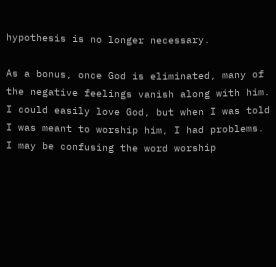hypothesis is no longer necessary.

As a bonus, once God is eliminated, many of the negative feelings vanish along with him. I could easily love God, but when I was told I was meant to worship him, I had problems. I may be confusing the word worship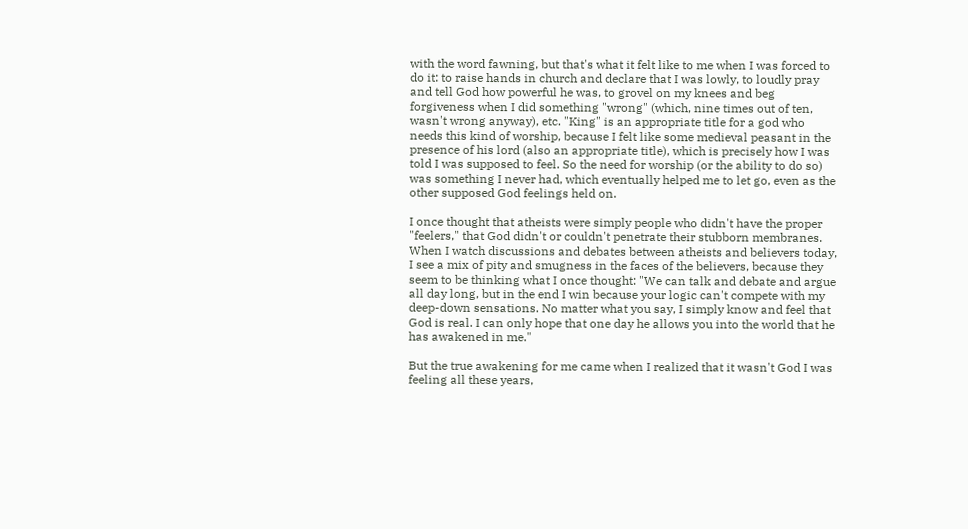with the word fawning, but that's what it felt like to me when I was forced to do it: to raise hands in church and declare that I was lowly, to loudly pray and tell God how powerful he was, to grovel on my knees and beg forgiveness when I did something "wrong" (which, nine times out of ten, wasn't wrong anyway), etc. "King" is an appropriate title for a god who needs this kind of worship, because I felt like some medieval peasant in the presence of his lord (also an appropriate title), which is precisely how I was told I was supposed to feel. So the need for worship (or the ability to do so) was something I never had, which eventually helped me to let go, even as the other supposed God feelings held on.

I once thought that atheists were simply people who didn't have the proper "feelers," that God didn't or couldn't penetrate their stubborn membranes. When I watch discussions and debates between atheists and believers today, I see a mix of pity and smugness in the faces of the believers, because they seem to be thinking what I once thought: "We can talk and debate and argue all day long, but in the end I win because your logic can't compete with my deep-down sensations. No matter what you say, I simply know and feel that God is real. I can only hope that one day he allows you into the world that he has awakened in me."

But the true awakening for me came when I realized that it wasn't God I was feeling all these years,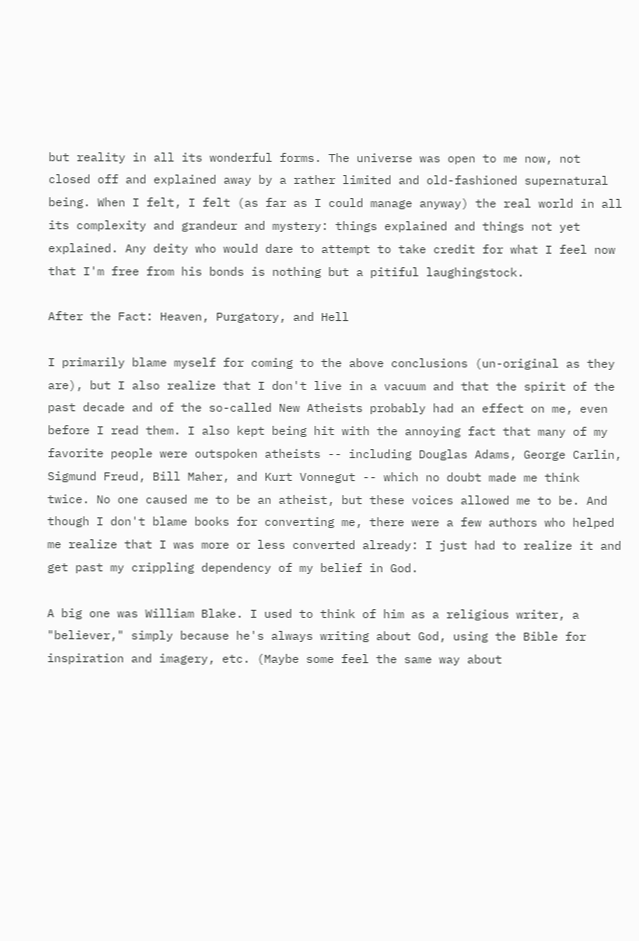but reality in all its wonderful forms. The universe was open to me now, not closed off and explained away by a rather limited and old-fashioned supernatural being. When I felt, I felt (as far as I could manage anyway) the real world in all its complexity and grandeur and mystery: things explained and things not yet explained. Any deity who would dare to attempt to take credit for what I feel now that I'm free from his bonds is nothing but a pitiful laughingstock.

After the Fact: Heaven, Purgatory, and Hell

I primarily blame myself for coming to the above conclusions (un-original as they are), but I also realize that I don't live in a vacuum and that the spirit of the past decade and of the so-called New Atheists probably had an effect on me, even before I read them. I also kept being hit with the annoying fact that many of my favorite people were outspoken atheists -- including Douglas Adams, George Carlin, Sigmund Freud, Bill Maher, and Kurt Vonnegut -- which no doubt made me think twice. No one caused me to be an atheist, but these voices allowed me to be. And though I don't blame books for converting me, there were a few authors who helped me realize that I was more or less converted already: I just had to realize it and get past my crippling dependency of my belief in God.

A big one was William Blake. I used to think of him as a religious writer, a "believer," simply because he's always writing about God, using the Bible for inspiration and imagery, etc. (Maybe some feel the same way about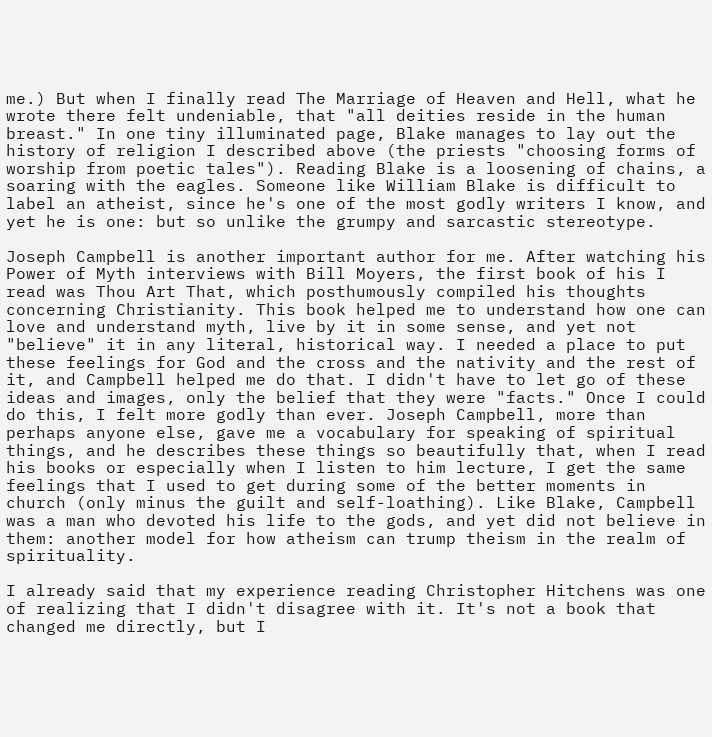me.) But when I finally read The Marriage of Heaven and Hell, what he wrote there felt undeniable, that "all deities reside in the human breast." In one tiny illuminated page, Blake manages to lay out the history of religion I described above (the priests "choosing forms of worship from poetic tales"). Reading Blake is a loosening of chains, a soaring with the eagles. Someone like William Blake is difficult to label an atheist, since he's one of the most godly writers I know, and yet he is one: but so unlike the grumpy and sarcastic stereotype.

Joseph Campbell is another important author for me. After watching his Power of Myth interviews with Bill Moyers, the first book of his I read was Thou Art That, which posthumously compiled his thoughts concerning Christianity. This book helped me to understand how one can love and understand myth, live by it in some sense, and yet not "believe" it in any literal, historical way. I needed a place to put these feelings for God and the cross and the nativity and the rest of it, and Campbell helped me do that. I didn't have to let go of these ideas and images, only the belief that they were "facts." Once I could do this, I felt more godly than ever. Joseph Campbell, more than perhaps anyone else, gave me a vocabulary for speaking of spiritual things, and he describes these things so beautifully that, when I read his books or especially when I listen to him lecture, I get the same feelings that I used to get during some of the better moments in church (only minus the guilt and self-loathing). Like Blake, Campbell was a man who devoted his life to the gods, and yet did not believe in them: another model for how atheism can trump theism in the realm of spirituality.

I already said that my experience reading Christopher Hitchens was one of realizing that I didn't disagree with it. It's not a book that changed me directly, but I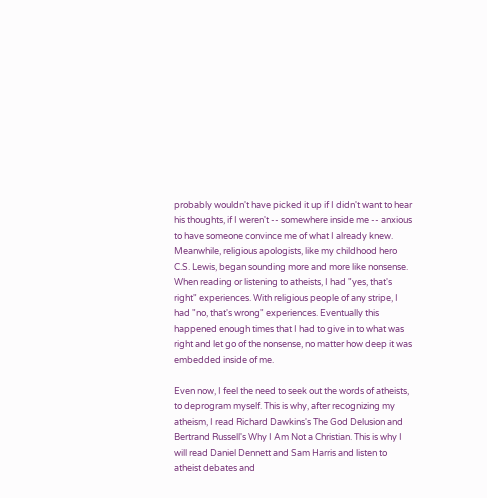probably wouldn't have picked it up if I didn't want to hear his thoughts, if I weren't -- somewhere inside me -- anxious to have someone convince me of what I already knew. Meanwhile, religious apologists, like my childhood hero C.S. Lewis, began sounding more and more like nonsense. When reading or listening to atheists, I had "yes, that's right" experiences. With religious people of any stripe, I had "no, that's wrong" experiences. Eventually this happened enough times that I had to give in to what was right and let go of the nonsense, no matter how deep it was embedded inside of me.

Even now, I feel the need to seek out the words of atheists, to deprogram myself. This is why, after recognizing my atheism, I read Richard Dawkins's The God Delusion and Bertrand Russell's Why I Am Not a Christian. This is why I will read Daniel Dennett and Sam Harris and listen to atheist debates and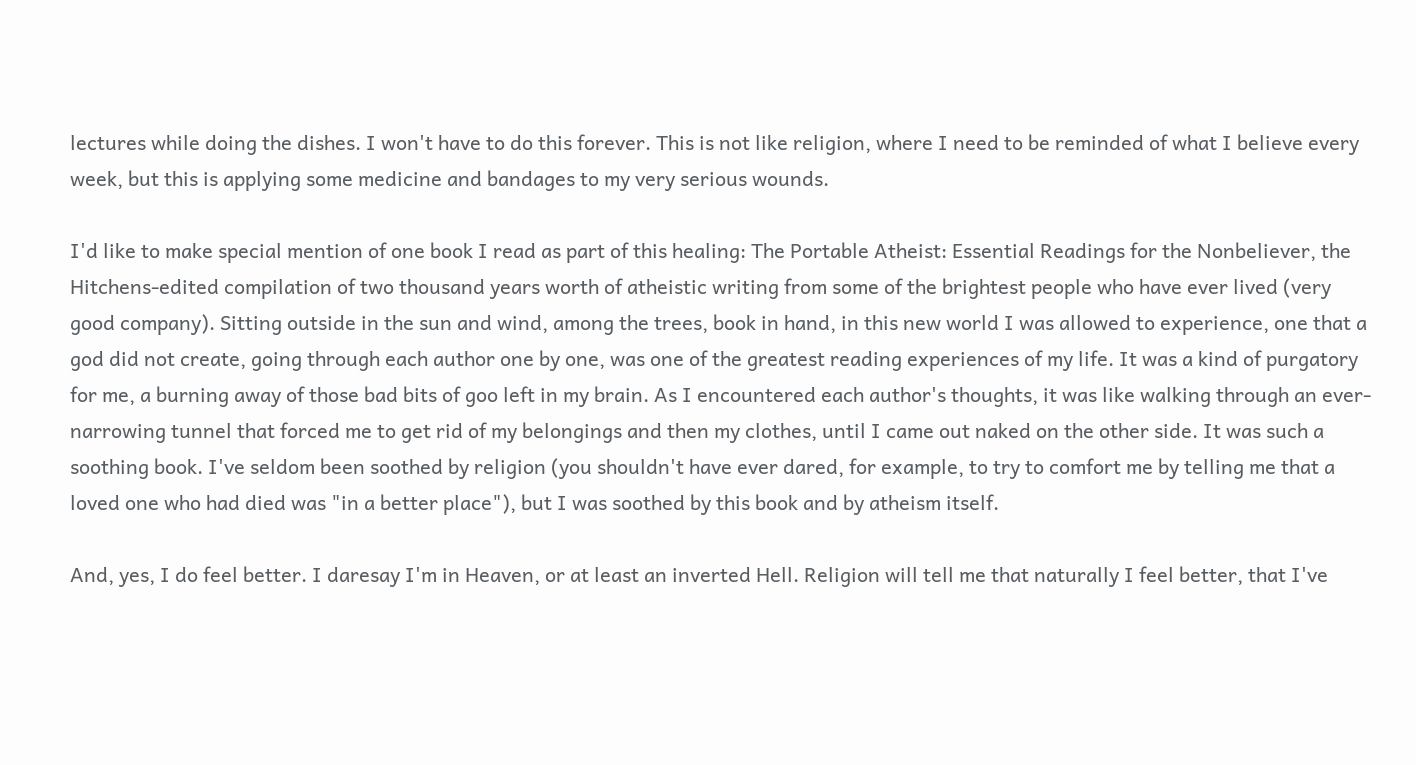lectures while doing the dishes. I won't have to do this forever. This is not like religion, where I need to be reminded of what I believe every week, but this is applying some medicine and bandages to my very serious wounds.

I'd like to make special mention of one book I read as part of this healing: The Portable Atheist: Essential Readings for the Nonbeliever, the Hitchens-edited compilation of two thousand years worth of atheistic writing from some of the brightest people who have ever lived (very good company). Sitting outside in the sun and wind, among the trees, book in hand, in this new world I was allowed to experience, one that a god did not create, going through each author one by one, was one of the greatest reading experiences of my life. It was a kind of purgatory for me, a burning away of those bad bits of goo left in my brain. As I encountered each author's thoughts, it was like walking through an ever-narrowing tunnel that forced me to get rid of my belongings and then my clothes, until I came out naked on the other side. It was such a soothing book. I've seldom been soothed by religion (you shouldn't have ever dared, for example, to try to comfort me by telling me that a loved one who had died was "in a better place"), but I was soothed by this book and by atheism itself.

And, yes, I do feel better. I daresay I'm in Heaven, or at least an inverted Hell. Religion will tell me that naturally I feel better, that I've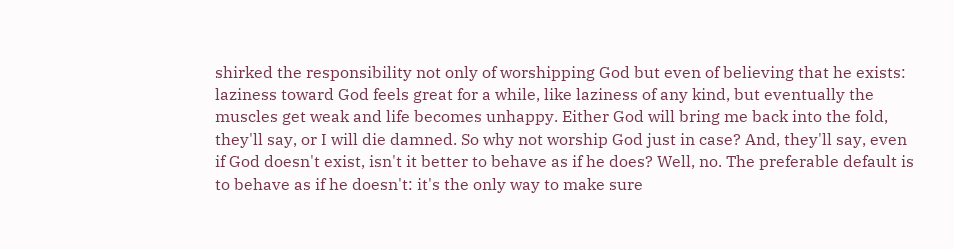shirked the responsibility not only of worshipping God but even of believing that he exists: laziness toward God feels great for a while, like laziness of any kind, but eventually the muscles get weak and life becomes unhappy. Either God will bring me back into the fold, they'll say, or I will die damned. So why not worship God just in case? And, they'll say, even if God doesn't exist, isn't it better to behave as if he does? Well, no. The preferable default is to behave as if he doesn't: it's the only way to make sure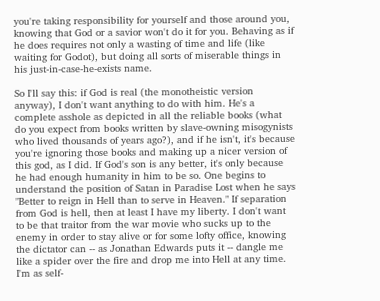you're taking responsibility for yourself and those around you, knowing that God or a savior won't do it for you. Behaving as if he does requires not only a wasting of time and life (like waiting for Godot), but doing all sorts of miserable things in his just-in-case-he-exists name.

So I'll say this: if God is real (the monotheistic version anyway), I don't want anything to do with him. He's a complete asshole as depicted in all the reliable books (what do you expect from books written by slave-owning misogynists who lived thousands of years ago?), and if he isn't, it's because you're ignoring those books and making up a nicer version of this god, as I did. If God's son is any better, it's only because he had enough humanity in him to be so. One begins to understand the position of Satan in Paradise Lost when he says "Better to reign in Hell than to serve in Heaven." If separation from God is hell, then at least I have my liberty. I don't want to be that traitor from the war movie who sucks up to the enemy in order to stay alive or for some lofty office, knowing the dictator can -- as Jonathan Edwards puts it -- dangle me like a spider over the fire and drop me into Hell at any time. I'm as self-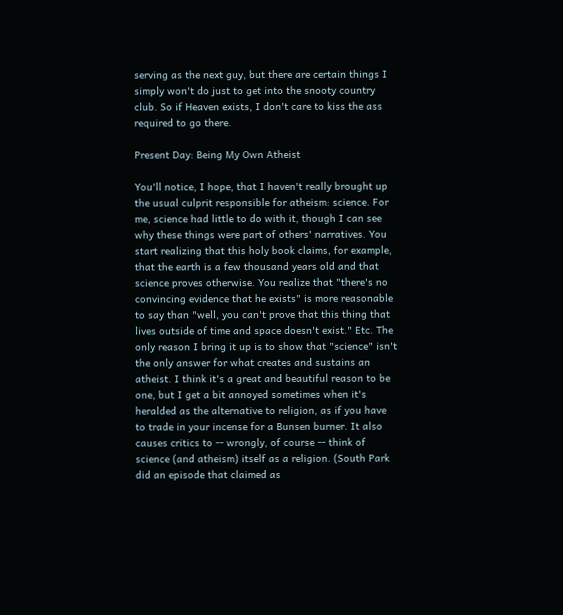serving as the next guy, but there are certain things I simply won't do just to get into the snooty country club. So if Heaven exists, I don't care to kiss the ass required to go there.

Present Day: Being My Own Atheist

You'll notice, I hope, that I haven't really brought up the usual culprit responsible for atheism: science. For me, science had little to do with it, though I can see why these things were part of others' narratives. You start realizing that this holy book claims, for example, that the earth is a few thousand years old and that science proves otherwise. You realize that "there's no convincing evidence that he exists" is more reasonable to say than "well, you can't prove that this thing that lives outside of time and space doesn't exist." Etc. The only reason I bring it up is to show that "science" isn't the only answer for what creates and sustains an atheist. I think it's a great and beautiful reason to be one, but I get a bit annoyed sometimes when it's heralded as the alternative to religion, as if you have to trade in your incense for a Bunsen burner. It also causes critics to -- wrongly, of course -- think of science (and atheism) itself as a religion. (South Park did an episode that claimed as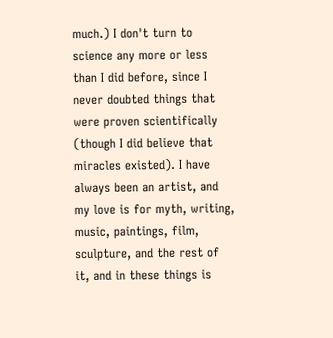much.) I don't turn to science any more or less than I did before, since I never doubted things that were proven scientifically (though I did believe that miracles existed). I have always been an artist, and my love is for myth, writing, music, paintings, film, sculpture, and the rest of it, and in these things is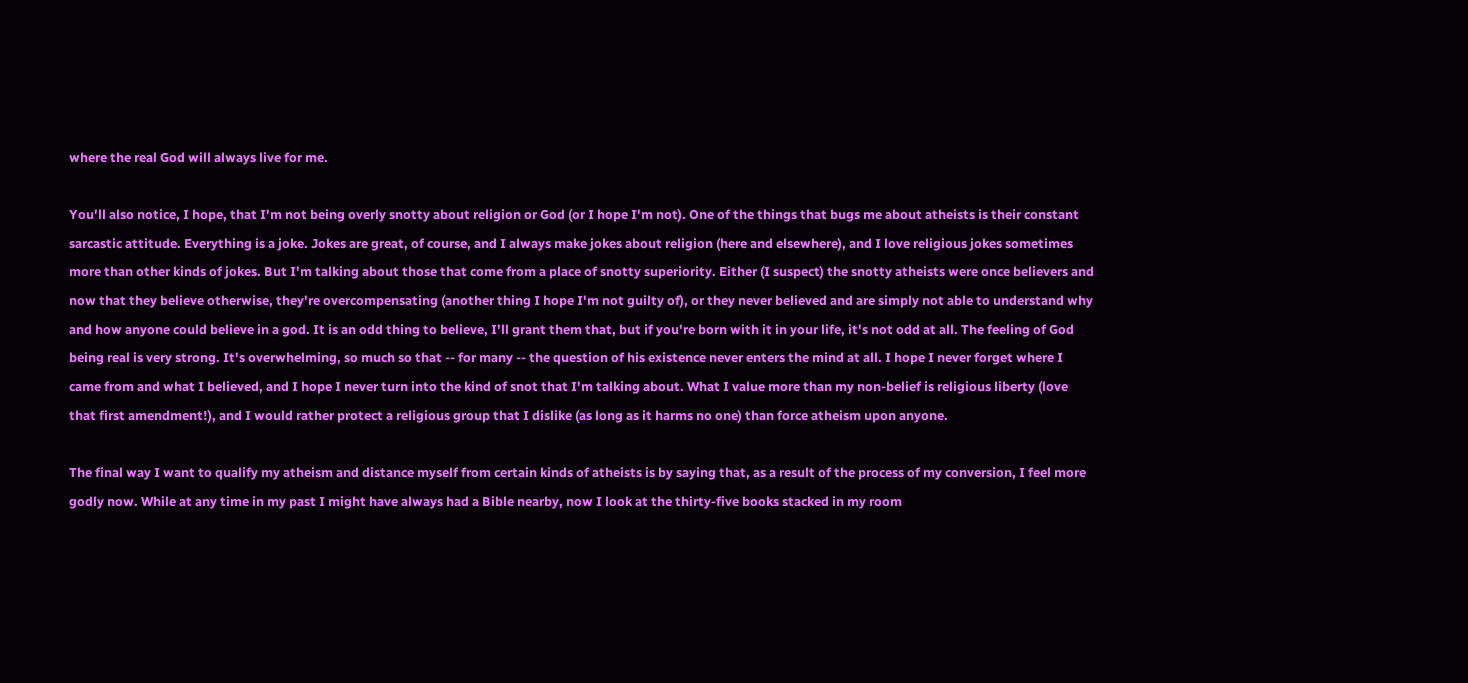where the real God will always live for me.

You'll also notice, I hope, that I'm not being overly snotty about religion or God (or I hope I'm not). One of the things that bugs me about atheists is their constant sarcastic attitude. Everything is a joke. Jokes are great, of course, and I always make jokes about religion (here and elsewhere), and I love religious jokes sometimes more than other kinds of jokes. But I'm talking about those that come from a place of snotty superiority. Either (I suspect) the snotty atheists were once believers and now that they believe otherwise, they're overcompensating (another thing I hope I'm not guilty of), or they never believed and are simply not able to understand why and how anyone could believe in a god. It is an odd thing to believe, I'll grant them that, but if you're born with it in your life, it's not odd at all. The feeling of God being real is very strong. It's overwhelming, so much so that -- for many -- the question of his existence never enters the mind at all. I hope I never forget where I came from and what I believed, and I hope I never turn into the kind of snot that I'm talking about. What I value more than my non-belief is religious liberty (love that first amendment!), and I would rather protect a religious group that I dislike (as long as it harms no one) than force atheism upon anyone.

The final way I want to qualify my atheism and distance myself from certain kinds of atheists is by saying that, as a result of the process of my conversion, I feel more godly now. While at any time in my past I might have always had a Bible nearby, now I look at the thirty-five books stacked in my room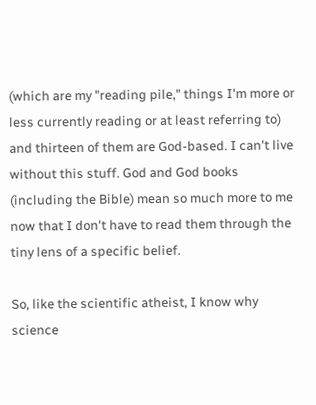(which are my "reading pile," things I'm more or less currently reading or at least referring to) and thirteen of them are God-based. I can't live without this stuff. God and God books (including the Bible) mean so much more to me now that I don't have to read them through the tiny lens of a specific belief.

So, like the scientific atheist, I know why science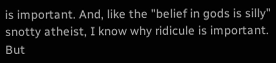is important. And, like the "belief in gods is silly" snotty atheist, I know why ridicule is important. But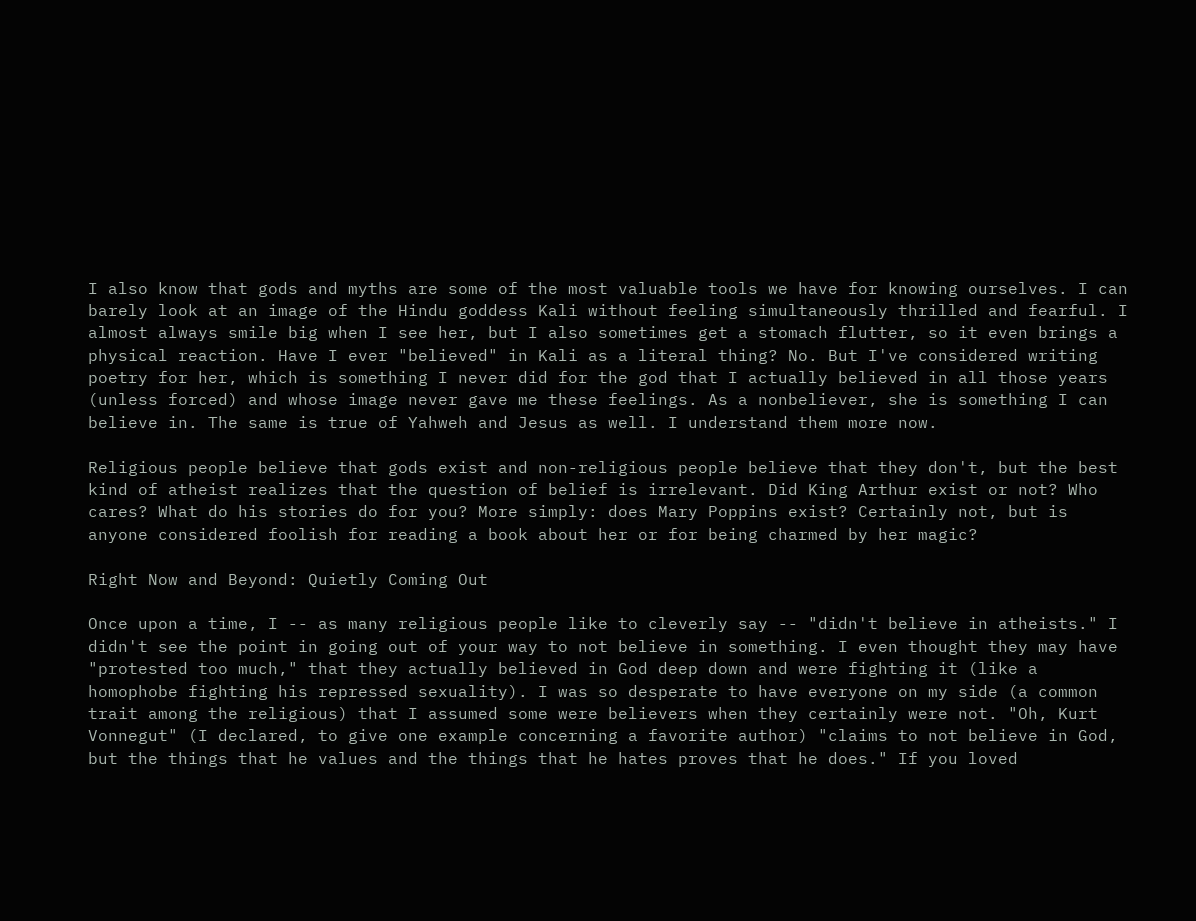I also know that gods and myths are some of the most valuable tools we have for knowing ourselves. I can barely look at an image of the Hindu goddess Kali without feeling simultaneously thrilled and fearful. I almost always smile big when I see her, but I also sometimes get a stomach flutter, so it even brings a physical reaction. Have I ever "believed" in Kali as a literal thing? No. But I've considered writing poetry for her, which is something I never did for the god that I actually believed in all those years (unless forced) and whose image never gave me these feelings. As a nonbeliever, she is something I can believe in. The same is true of Yahweh and Jesus as well. I understand them more now.

Religious people believe that gods exist and non-religious people believe that they don't, but the best kind of atheist realizes that the question of belief is irrelevant. Did King Arthur exist or not? Who cares? What do his stories do for you? More simply: does Mary Poppins exist? Certainly not, but is anyone considered foolish for reading a book about her or for being charmed by her magic?

Right Now and Beyond: Quietly Coming Out

Once upon a time, I -- as many religious people like to cleverly say -- "didn't believe in atheists." I didn't see the point in going out of your way to not believe in something. I even thought they may have "protested too much," that they actually believed in God deep down and were fighting it (like a homophobe fighting his repressed sexuality). I was so desperate to have everyone on my side (a common trait among the religious) that I assumed some were believers when they certainly were not. "Oh, Kurt Vonnegut" (I declared, to give one example concerning a favorite author) "claims to not believe in God, but the things that he values and the things that he hates proves that he does." If you loved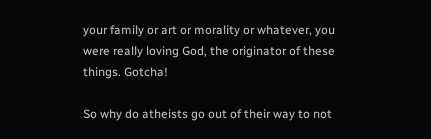your family or art or morality or whatever, you were really loving God, the originator of these things. Gotcha!

So why do atheists go out of their way to not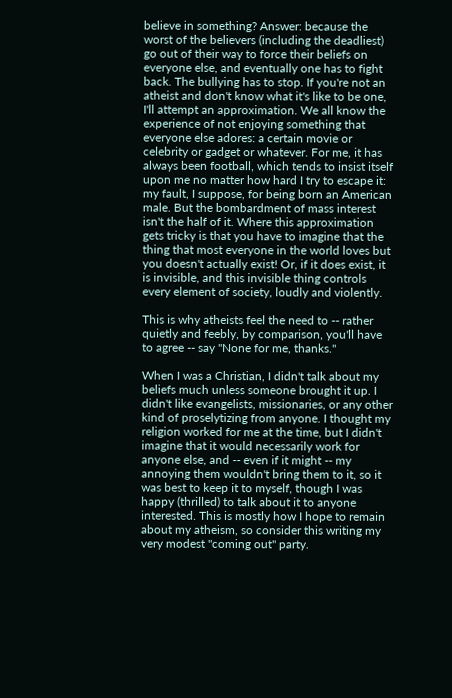believe in something? Answer: because the worst of the believers (including the deadliest) go out of their way to force their beliefs on everyone else, and eventually one has to fight back. The bullying has to stop. If you're not an atheist and don't know what it's like to be one, I'll attempt an approximation. We all know the experience of not enjoying something that everyone else adores: a certain movie or celebrity or gadget or whatever. For me, it has always been football, which tends to insist itself upon me no matter how hard I try to escape it: my fault, I suppose, for being born an American male. But the bombardment of mass interest isn't the half of it. Where this approximation gets tricky is that you have to imagine that the thing that most everyone in the world loves but you doesn't actually exist! Or, if it does exist, it is invisible, and this invisible thing controls every element of society, loudly and violently.

This is why atheists feel the need to -- rather quietly and feebly, by comparison, you'll have to agree -- say "None for me, thanks."

When I was a Christian, I didn't talk about my beliefs much unless someone brought it up. I didn't like evangelists, missionaries, or any other kind of proselytizing from anyone. I thought my religion worked for me at the time, but I didn't imagine that it would necessarily work for anyone else, and -- even if it might -- my annoying them wouldn't bring them to it, so it was best to keep it to myself, though I was happy (thrilled) to talk about it to anyone interested. This is mostly how I hope to remain about my atheism, so consider this writing my very modest "coming out" party.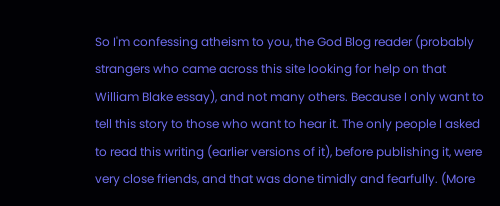So I'm confessing atheism to you, the God Blog reader (probably strangers who came across this site looking for help on that William Blake essay), and not many others. Because I only want to tell this story to those who want to hear it. The only people I asked to read this writing (earlier versions of it), before publishing it, were very close friends, and that was done timidly and fearfully. (More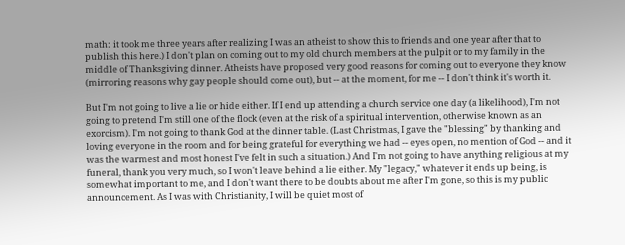math: it took me three years after realizing I was an atheist to show this to friends and one year after that to publish this here.) I don't plan on coming out to my old church members at the pulpit or to my family in the middle of Thanksgiving dinner. Atheists have proposed very good reasons for coming out to everyone they know (mirroring reasons why gay people should come out), but -- at the moment, for me -- I don't think it's worth it.

But I'm not going to live a lie or hide either. If I end up attending a church service one day (a likelihood), I'm not going to pretend I'm still one of the flock (even at the risk of a spiritual intervention, otherwise known as an exorcism). I'm not going to thank God at the dinner table. (Last Christmas, I gave the "blessing" by thanking and loving everyone in the room and for being grateful for everything we had -- eyes open, no mention of God -- and it was the warmest and most honest I've felt in such a situation.) And I'm not going to have anything religious at my funeral, thank you very much, so I won't leave behind a lie either. My "legacy," whatever it ends up being, is somewhat important to me, and I don't want there to be doubts about me after I'm gone, so this is my public announcement. As I was with Christianity, I will be quiet most of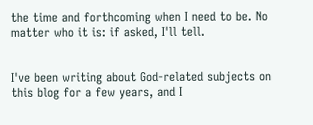the time and forthcoming when I need to be. No matter who it is: if asked, I'll tell.


I've been writing about God-related subjects on this blog for a few years, and I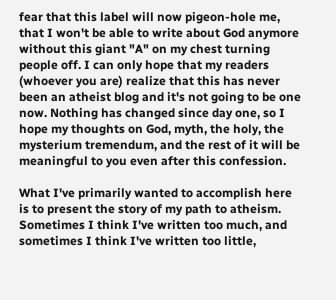fear that this label will now pigeon-hole me, that I won't be able to write about God anymore without this giant "A" on my chest turning people off. I can only hope that my readers (whoever you are) realize that this has never been an atheist blog and it's not going to be one now. Nothing has changed since day one, so I hope my thoughts on God, myth, the holy, the mysterium tremendum, and the rest of it will be meaningful to you even after this confession.

What I've primarily wanted to accomplish here is to present the story of my path to atheism. Sometimes I think I've written too much, and sometimes I think I've written too little,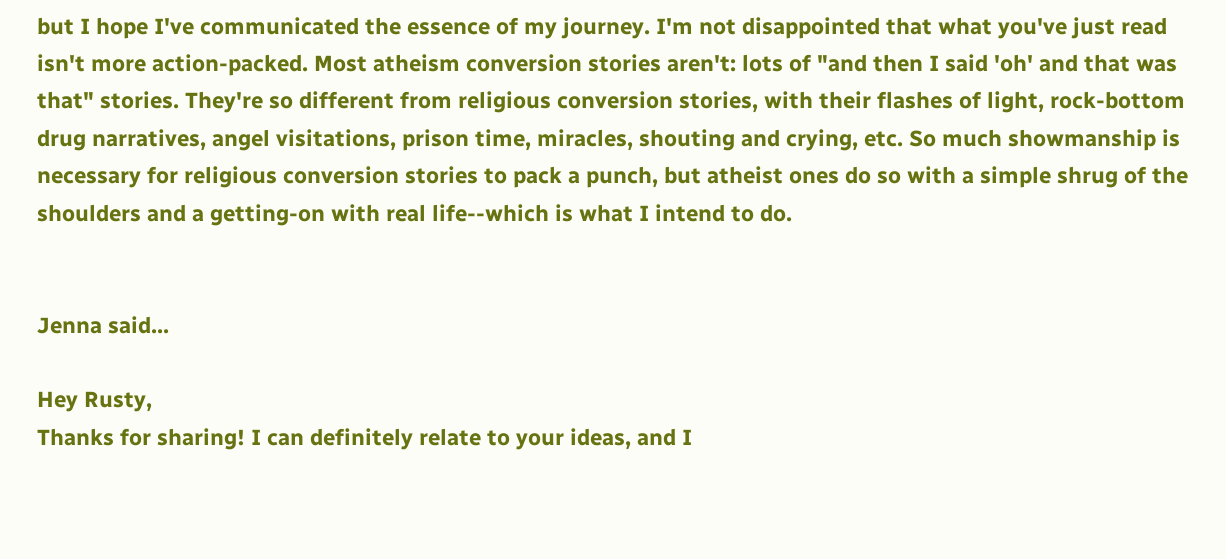but I hope I've communicated the essence of my journey. I'm not disappointed that what you've just read isn't more action-packed. Most atheism conversion stories aren't: lots of "and then I said 'oh' and that was that" stories. They're so different from religious conversion stories, with their flashes of light, rock-bottom drug narratives, angel visitations, prison time, miracles, shouting and crying, etc. So much showmanship is necessary for religious conversion stories to pack a punch, but atheist ones do so with a simple shrug of the shoulders and a getting-on with real life--which is what I intend to do.


Jenna said...

Hey Rusty,
Thanks for sharing! I can definitely relate to your ideas, and I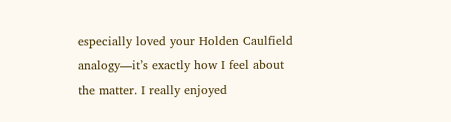especially loved your Holden Caulfield analogy—it’s exactly how I feel about the matter. I really enjoyed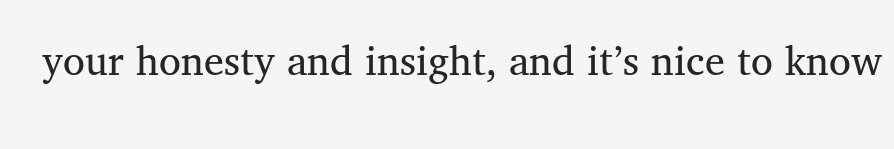your honesty and insight, and it’s nice to know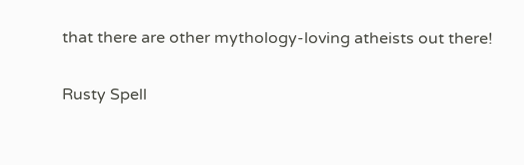that there are other mythology-loving atheists out there!

Rusty Spell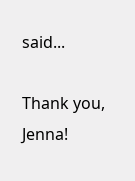said...

Thank you, Jenna!